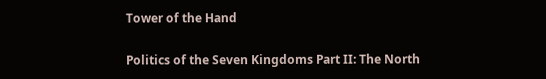Tower of the Hand

Politics of the Seven Kingdoms Part II: The North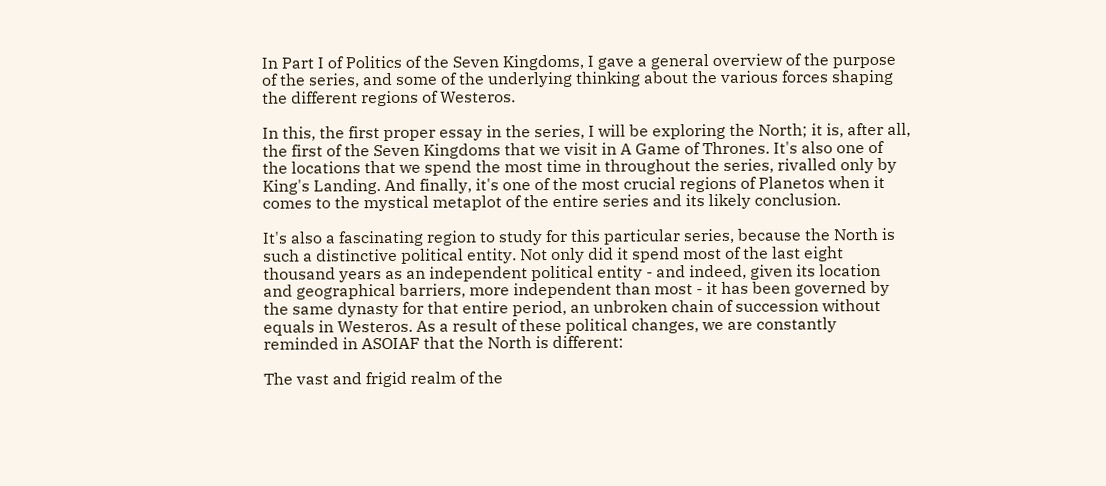In Part I of Politics of the Seven Kingdoms, I gave a general overview of the purpose of the series, and some of the underlying thinking about the various forces shaping the different regions of Westeros.

In this, the first proper essay in the series, I will be exploring the North; it is, after all, the first of the Seven Kingdoms that we visit in A Game of Thrones. It's also one of the locations that we spend the most time in throughout the series, rivalled only by King's Landing. And finally, it's one of the most crucial regions of Planetos when it comes to the mystical metaplot of the entire series and its likely conclusion.

It's also a fascinating region to study for this particular series, because the North is such a distinctive political entity. Not only did it spend most of the last eight thousand years as an independent political entity - and indeed, given its location and geographical barriers, more independent than most - it has been governed by the same dynasty for that entire period, an unbroken chain of succession without equals in Westeros. As a result of these political changes, we are constantly reminded in ASOIAF that the North is different:

The vast and frigid realm of the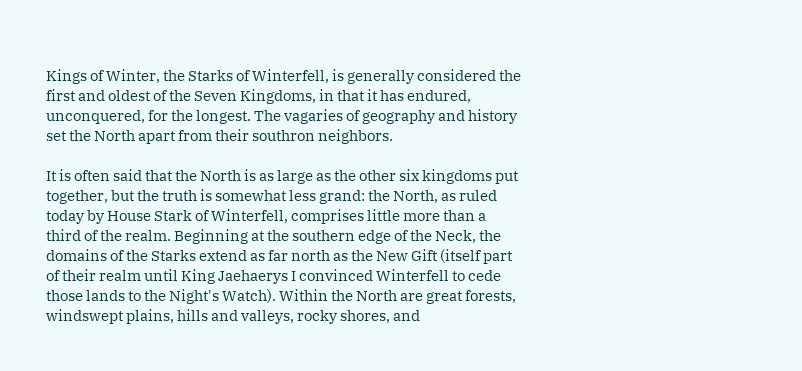Kings of Winter, the Starks of Winterfell, is generally considered the first and oldest of the Seven Kingdoms, in that it has endured, unconquered, for the longest. The vagaries of geography and history set the North apart from their southron neighbors.

It is often said that the North is as large as the other six kingdoms put together, but the truth is somewhat less grand: the North, as ruled today by House Stark of Winterfell, comprises little more than a third of the realm. Beginning at the southern edge of the Neck, the domains of the Starks extend as far north as the New Gift (itself part of their realm until King Jaehaerys I convinced Winterfell to cede those lands to the Night's Watch). Within the North are great forests, windswept plains, hills and valleys, rocky shores, and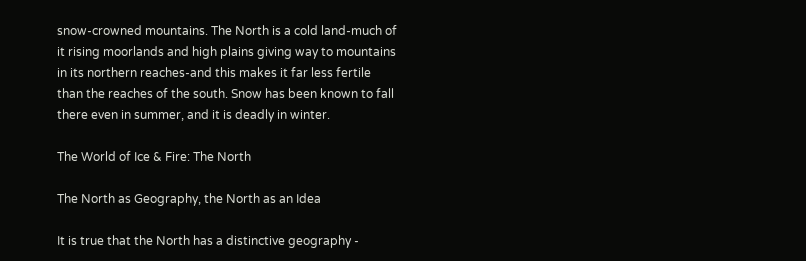snow-crowned mountains. The North is a cold land-much of it rising moorlands and high plains giving way to mountains in its northern reaches-and this makes it far less fertile than the reaches of the south. Snow has been known to fall there even in summer, and it is deadly in winter.

The World of Ice & Fire: The North

The North as Geography, the North as an Idea

It is true that the North has a distinctive geography -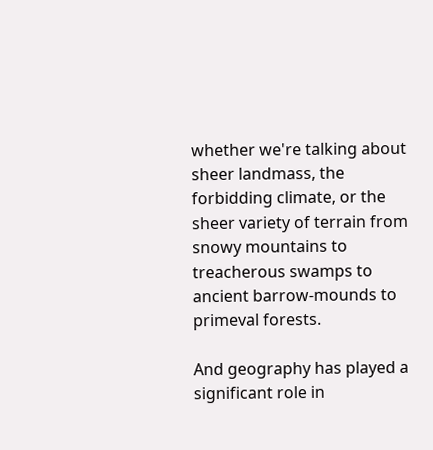whether we're talking about sheer landmass, the forbidding climate, or the sheer variety of terrain from snowy mountains to treacherous swamps to ancient barrow-mounds to primeval forests.

And geography has played a significant role in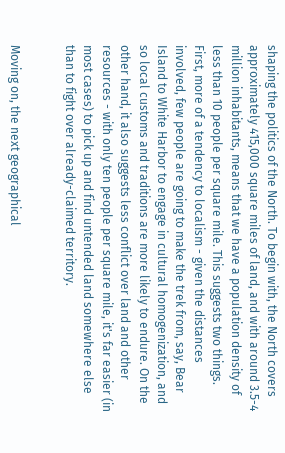shaping the politics of the North. To begin with, the North covers approximately 415,000 square miles of land, and with around 3.5-4 million inhabitants, means that we have a population density of less than 10 people per square mile. This suggests two things. First, more of a tendency to localism - given the distances involved, few people are going to make the trek from, say, Bear Island to White Harbor to engage in cultural homogenization, and so local customs and traditions are more likely to endure. On the other hand, it also suggests less conflict over land and other resources - with only ten people per square mile, it's far easier (in most cases) to pick up and find untended land somewhere else than to fight over already-claimed territory.


Moving on, the next geographical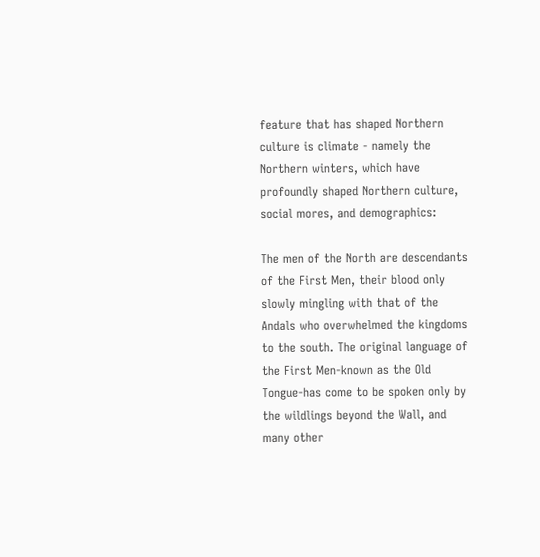feature that has shaped Northern culture is climate - namely the Northern winters, which have profoundly shaped Northern culture, social mores, and demographics:

The men of the North are descendants of the First Men, their blood only slowly mingling with that of the Andals who overwhelmed the kingdoms to the south. The original language of the First Men-known as the Old Tongue-has come to be spoken only by the wildlings beyond the Wall, and many other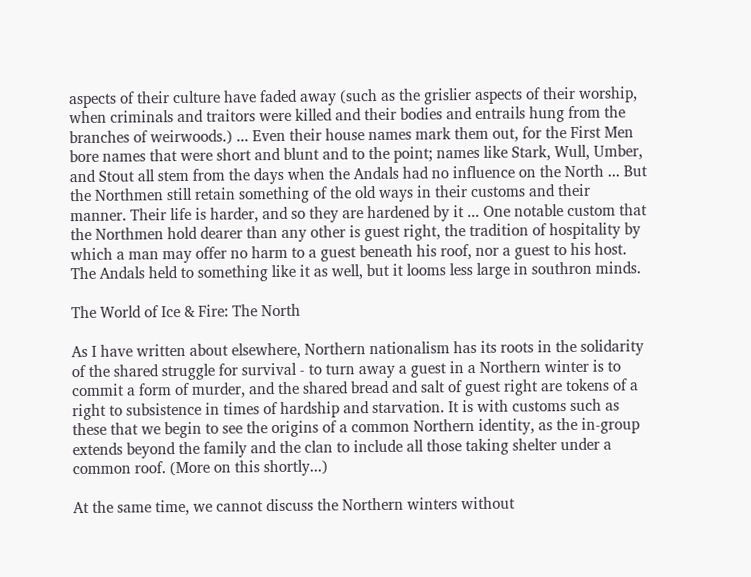aspects of their culture have faded away (such as the grislier aspects of their worship, when criminals and traitors were killed and their bodies and entrails hung from the branches of weirwoods.) ... Even their house names mark them out, for the First Men bore names that were short and blunt and to the point; names like Stark, Wull, Umber, and Stout all stem from the days when the Andals had no influence on the North ... But the Northmen still retain something of the old ways in their customs and their manner. Their life is harder, and so they are hardened by it ... One notable custom that the Northmen hold dearer than any other is guest right, the tradition of hospitality by which a man may offer no harm to a guest beneath his roof, nor a guest to his host. The Andals held to something like it as well, but it looms less large in southron minds.

The World of Ice & Fire: The North

As I have written about elsewhere, Northern nationalism has its roots in the solidarity of the shared struggle for survival - to turn away a guest in a Northern winter is to commit a form of murder, and the shared bread and salt of guest right are tokens of a right to subsistence in times of hardship and starvation. It is with customs such as these that we begin to see the origins of a common Northern identity, as the in-group extends beyond the family and the clan to include all those taking shelter under a common roof. (More on this shortly...)

At the same time, we cannot discuss the Northern winters without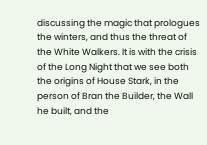discussing the magic that prologues the winters, and thus the threat of the White Walkers. It is with the crisis of the Long Night that we see both the origins of House Stark, in the person of Bran the Builder, the Wall he built, and the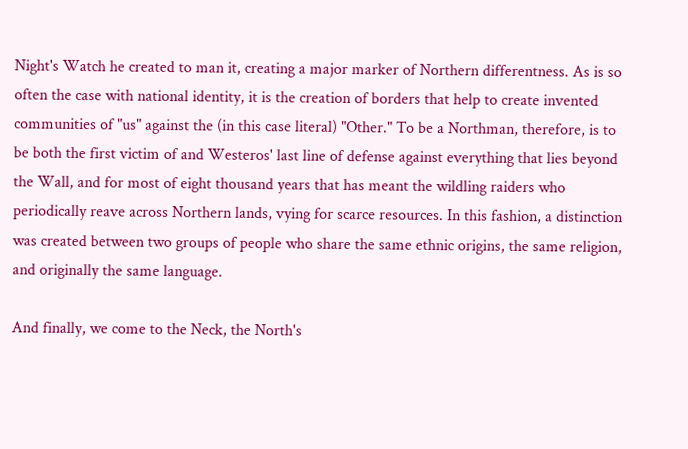Night's Watch he created to man it, creating a major marker of Northern differentness. As is so often the case with national identity, it is the creation of borders that help to create invented communities of "us" against the (in this case literal) "Other." To be a Northman, therefore, is to be both the first victim of and Westeros' last line of defense against everything that lies beyond the Wall, and for most of eight thousand years that has meant the wildling raiders who periodically reave across Northern lands, vying for scarce resources. In this fashion, a distinction was created between two groups of people who share the same ethnic origins, the same religion, and originally the same language.

And finally, we come to the Neck, the North's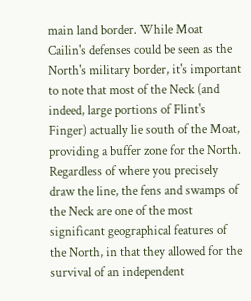main land border. While Moat Cailin's defenses could be seen as the North's military border, it's important to note that most of the Neck (and indeed, large portions of Flint's Finger) actually lie south of the Moat, providing a buffer zone for the North. Regardless of where you precisely draw the line, the fens and swamps of the Neck are one of the most significant geographical features of the North, in that they allowed for the survival of an independent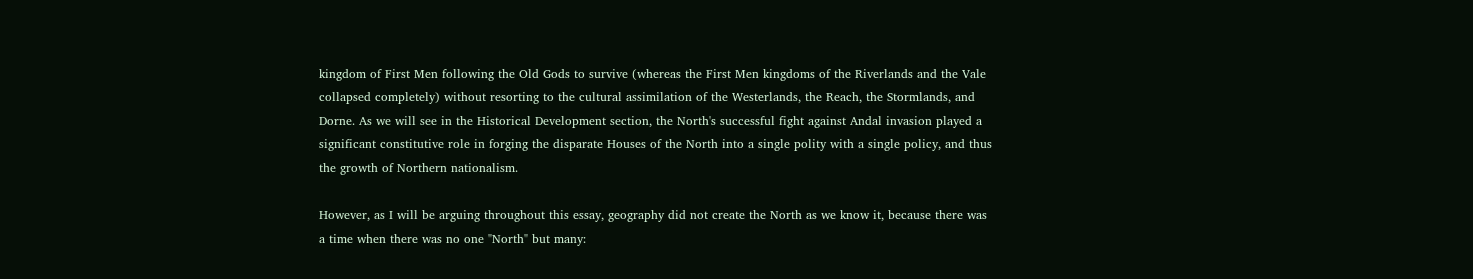kingdom of First Men following the Old Gods to survive (whereas the First Men kingdoms of the Riverlands and the Vale collapsed completely) without resorting to the cultural assimilation of the Westerlands, the Reach, the Stormlands, and Dorne. As we will see in the Historical Development section, the North's successful fight against Andal invasion played a significant constitutive role in forging the disparate Houses of the North into a single polity with a single policy, and thus the growth of Northern nationalism.

However, as I will be arguing throughout this essay, geography did not create the North as we know it, because there was a time when there was no one "North" but many: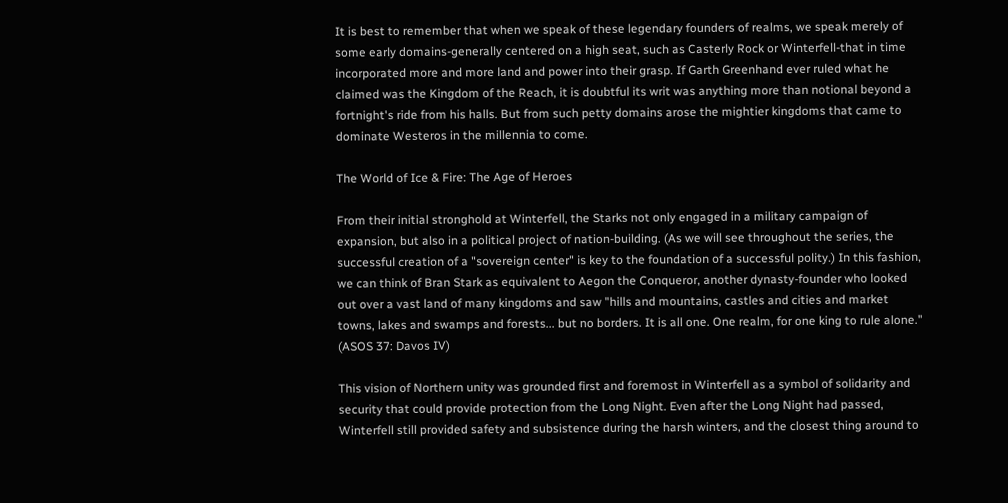It is best to remember that when we speak of these legendary founders of realms, we speak merely of some early domains-generally centered on a high seat, such as Casterly Rock or Winterfell-that in time incorporated more and more land and power into their grasp. If Garth Greenhand ever ruled what he claimed was the Kingdom of the Reach, it is doubtful its writ was anything more than notional beyond a fortnight's ride from his halls. But from such petty domains arose the mightier kingdoms that came to dominate Westeros in the millennia to come.

The World of Ice & Fire: The Age of Heroes

From their initial stronghold at Winterfell, the Starks not only engaged in a military campaign of expansion, but also in a political project of nation-building. (As we will see throughout the series, the successful creation of a "sovereign center" is key to the foundation of a successful polity.) In this fashion, we can think of Bran Stark as equivalent to Aegon the Conqueror, another dynasty-founder who looked out over a vast land of many kingdoms and saw "hills and mountains, castles and cities and market towns, lakes and swamps and forests... but no borders. It is all one. One realm, for one king to rule alone." (ASOS 37: Davos IV)

This vision of Northern unity was grounded first and foremost in Winterfell as a symbol of solidarity and security that could provide protection from the Long Night. Even after the Long Night had passed, Winterfell still provided safety and subsistence during the harsh winters, and the closest thing around to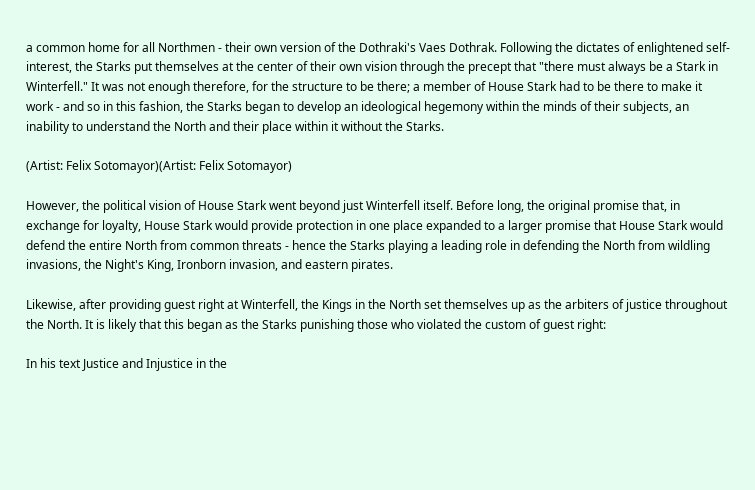a common home for all Northmen - their own version of the Dothraki's Vaes Dothrak. Following the dictates of enlightened self-interest, the Starks put themselves at the center of their own vision through the precept that "there must always be a Stark in Winterfell." It was not enough therefore, for the structure to be there; a member of House Stark had to be there to make it work - and so in this fashion, the Starks began to develop an ideological hegemony within the minds of their subjects, an inability to understand the North and their place within it without the Starks.

(Artist: Felix Sotomayor)(Artist: Felix Sotomayor)

However, the political vision of House Stark went beyond just Winterfell itself. Before long, the original promise that, in exchange for loyalty, House Stark would provide protection in one place expanded to a larger promise that House Stark would defend the entire North from common threats - hence the Starks playing a leading role in defending the North from wildling invasions, the Night's King, Ironborn invasion, and eastern pirates.

Likewise, after providing guest right at Winterfell, the Kings in the North set themselves up as the arbiters of justice throughout the North. It is likely that this began as the Starks punishing those who violated the custom of guest right:

In his text Justice and Injustice in the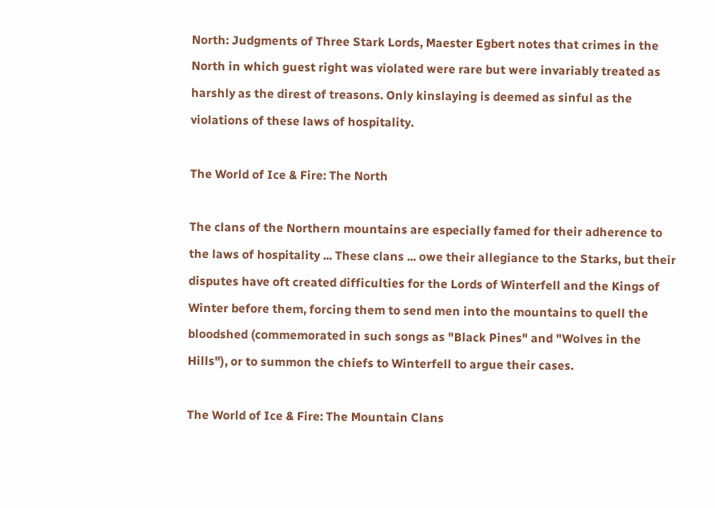North: Judgments of Three Stark Lords, Maester Egbert notes that crimes in the North in which guest right was violated were rare but were invariably treated as harshly as the direst of treasons. Only kinslaying is deemed as sinful as the violations of these laws of hospitality.

The World of Ice & Fire: The North

The clans of the Northern mountains are especially famed for their adherence to the laws of hospitality ... These clans ... owe their allegiance to the Starks, but their disputes have oft created difficulties for the Lords of Winterfell and the Kings of Winter before them, forcing them to send men into the mountains to quell the bloodshed (commemorated in such songs as "Black Pines" and "Wolves in the Hills"), or to summon the chiefs to Winterfell to argue their cases.

The World of Ice & Fire: The Mountain Clans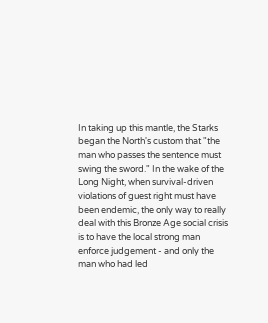In taking up this mantle, the Starks began the North's custom that "the man who passes the sentence must swing the sword." In the wake of the Long Night, when survival-driven violations of guest right must have been endemic, the only way to really deal with this Bronze Age social crisis is to have the local strong man enforce judgement - and only the man who had led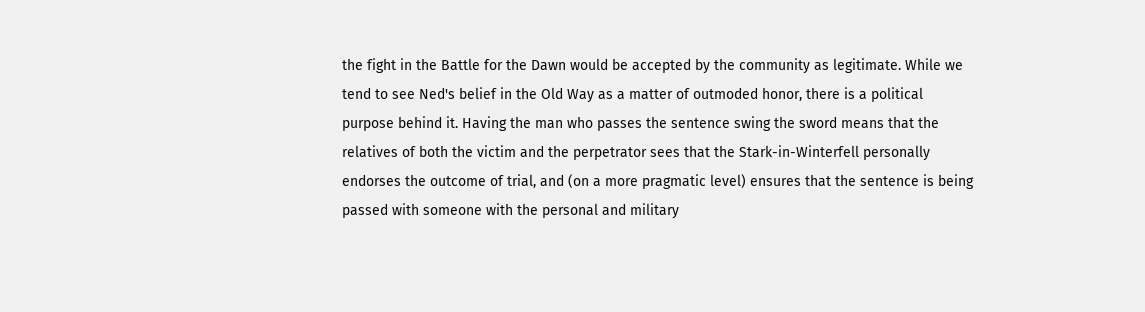the fight in the Battle for the Dawn would be accepted by the community as legitimate. While we tend to see Ned's belief in the Old Way as a matter of outmoded honor, there is a political purpose behind it. Having the man who passes the sentence swing the sword means that the relatives of both the victim and the perpetrator sees that the Stark-in-Winterfell personally endorses the outcome of trial, and (on a more pragmatic level) ensures that the sentence is being passed with someone with the personal and military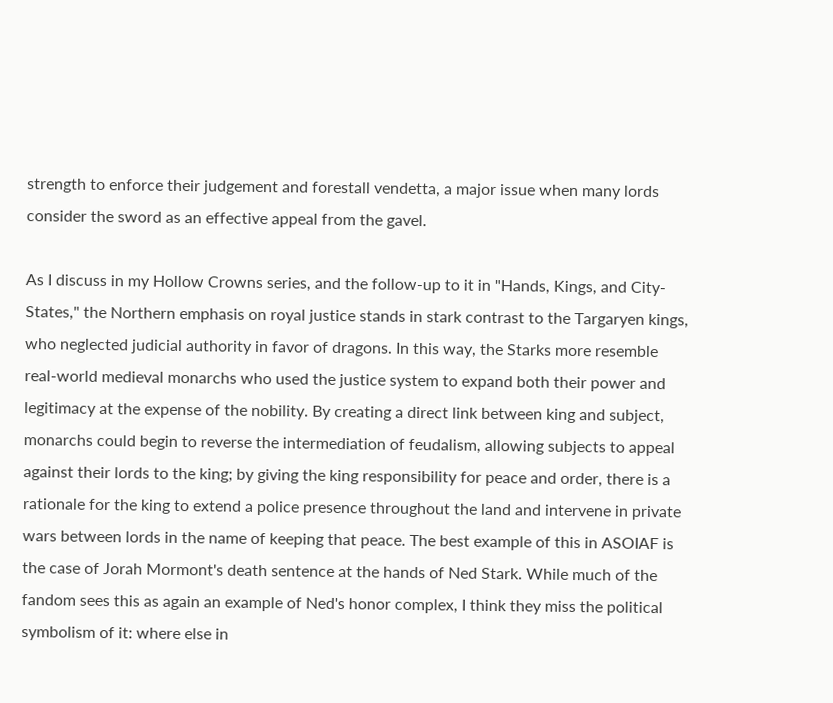strength to enforce their judgement and forestall vendetta, a major issue when many lords consider the sword as an effective appeal from the gavel.

As I discuss in my Hollow Crowns series, and the follow-up to it in "Hands, Kings, and City-States," the Northern emphasis on royal justice stands in stark contrast to the Targaryen kings, who neglected judicial authority in favor of dragons. In this way, the Starks more resemble real-world medieval monarchs who used the justice system to expand both their power and legitimacy at the expense of the nobility. By creating a direct link between king and subject, monarchs could begin to reverse the intermediation of feudalism, allowing subjects to appeal against their lords to the king; by giving the king responsibility for peace and order, there is a rationale for the king to extend a police presence throughout the land and intervene in private wars between lords in the name of keeping that peace. The best example of this in ASOIAF is the case of Jorah Mormont's death sentence at the hands of Ned Stark. While much of the fandom sees this as again an example of Ned's honor complex, I think they miss the political symbolism of it: where else in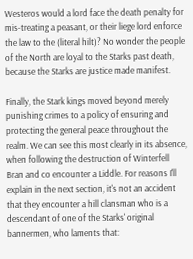Westeros would a lord face the death penalty for mis-treating a peasant, or their liege lord enforce the law to the (literal hilt)? No wonder the people of the North are loyal to the Starks past death, because the Starks are justice made manifest.

Finally, the Stark kings moved beyond merely punishing crimes to a policy of ensuring and protecting the general peace throughout the realm. We can see this most clearly in its absence, when following the destruction of Winterfell Bran and co encounter a Liddle. For reasons I'll explain in the next section, it's not an accident that they encounter a hill clansman who is a descendant of one of the Starks' original bannermen, who laments that: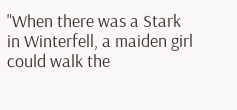"When there was a Stark in Winterfell, a maiden girl could walk the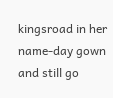kingsroad in her name-day gown and still go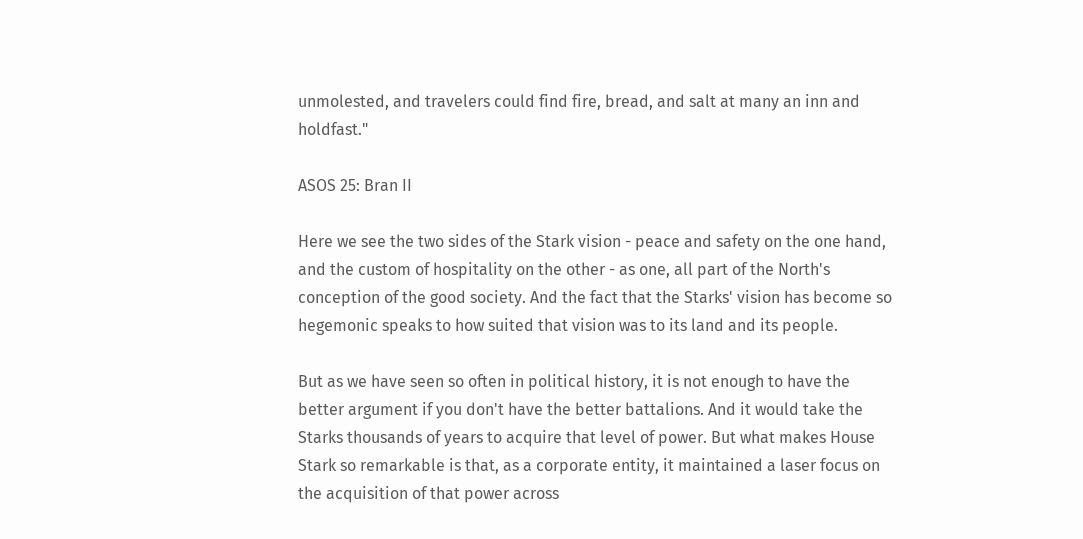unmolested, and travelers could find fire, bread, and salt at many an inn and holdfast."

ASOS 25: Bran II

Here we see the two sides of the Stark vision - peace and safety on the one hand, and the custom of hospitality on the other - as one, all part of the North's conception of the good society. And the fact that the Starks' vision has become so hegemonic speaks to how suited that vision was to its land and its people.

But as we have seen so often in political history, it is not enough to have the better argument if you don't have the better battalions. And it would take the Starks thousands of years to acquire that level of power. But what makes House Stark so remarkable is that, as a corporate entity, it maintained a laser focus on the acquisition of that power across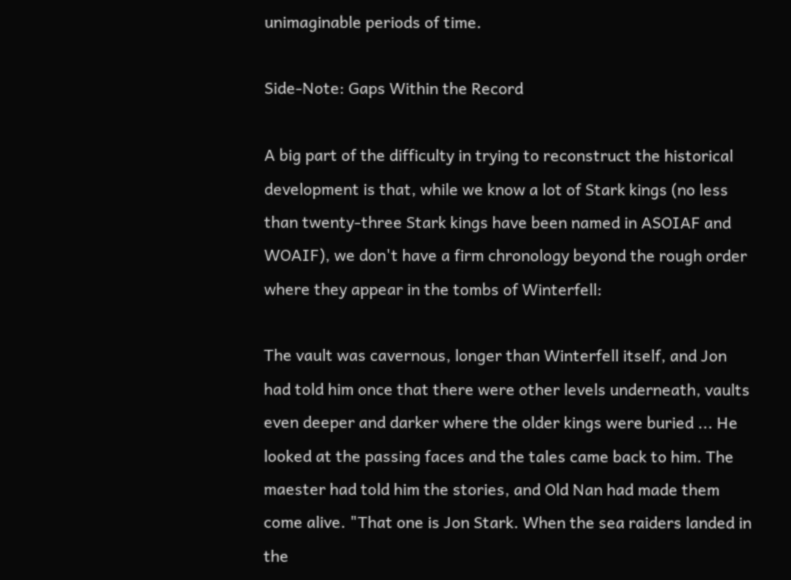unimaginable periods of time.

Side-Note: Gaps Within the Record

A big part of the difficulty in trying to reconstruct the historical development is that, while we know a lot of Stark kings (no less than twenty-three Stark kings have been named in ASOIAF and WOAIF), we don't have a firm chronology beyond the rough order where they appear in the tombs of Winterfell:

The vault was cavernous, longer than Winterfell itself, and Jon had told him once that there were other levels underneath, vaults even deeper and darker where the older kings were buried ... He looked at the passing faces and the tales came back to him. The maester had told him the stories, and Old Nan had made them come alive. "That one is Jon Stark. When the sea raiders landed in the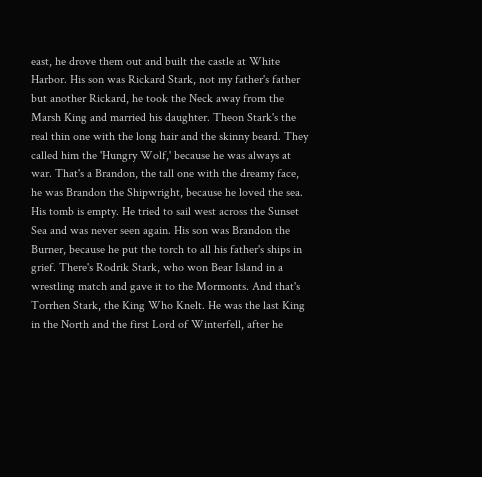east, he drove them out and built the castle at White Harbor. His son was Rickard Stark, not my father's father but another Rickard, he took the Neck away from the Marsh King and married his daughter. Theon Stark's the real thin one with the long hair and the skinny beard. They called him the 'Hungry Wolf,' because he was always at war. That's a Brandon, the tall one with the dreamy face, he was Brandon the Shipwright, because he loved the sea. His tomb is empty. He tried to sail west across the Sunset Sea and was never seen again. His son was Brandon the Burner, because he put the torch to all his father's ships in grief. There's Rodrik Stark, who won Bear Island in a wrestling match and gave it to the Mormonts. And that's Torrhen Stark, the King Who Knelt. He was the last King in the North and the first Lord of Winterfell, after he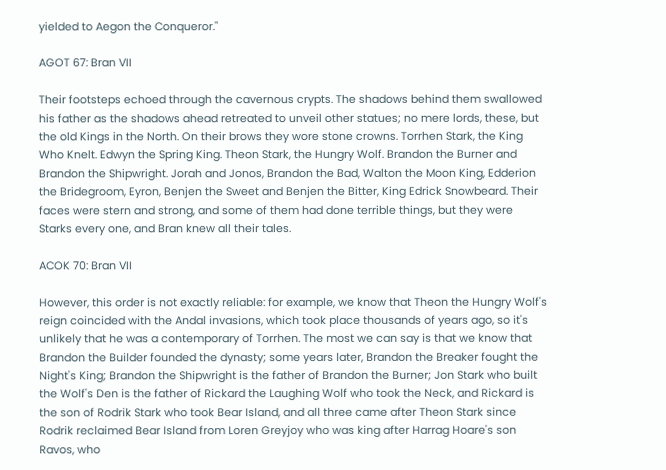yielded to Aegon the Conqueror."

AGOT 67: Bran VII

Their footsteps echoed through the cavernous crypts. The shadows behind them swallowed his father as the shadows ahead retreated to unveil other statues; no mere lords, these, but the old Kings in the North. On their brows they wore stone crowns. Torrhen Stark, the King Who Knelt. Edwyn the Spring King. Theon Stark, the Hungry Wolf. Brandon the Burner and Brandon the Shipwright. Jorah and Jonos, Brandon the Bad, Walton the Moon King, Edderion the Bridegroom, Eyron, Benjen the Sweet and Benjen the Bitter, King Edrick Snowbeard. Their faces were stern and strong, and some of them had done terrible things, but they were Starks every one, and Bran knew all their tales.

ACOK 70: Bran VII

However, this order is not exactly reliable: for example, we know that Theon the Hungry Wolf's reign coincided with the Andal invasions, which took place thousands of years ago, so it's unlikely that he was a contemporary of Torrhen. The most we can say is that we know that Brandon the Builder founded the dynasty; some years later, Brandon the Breaker fought the Night's King; Brandon the Shipwright is the father of Brandon the Burner; Jon Stark who built the Wolf's Den is the father of Rickard the Laughing Wolf who took the Neck, and Rickard is the son of Rodrik Stark who took Bear Island, and all three came after Theon Stark since Rodrik reclaimed Bear Island from Loren Greyjoy who was king after Harrag Hoare's son Ravos, who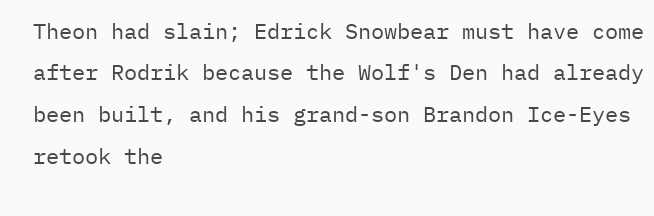Theon had slain; Edrick Snowbear must have come after Rodrik because the Wolf's Den had already been built, and his grand-son Brandon Ice-Eyes retook the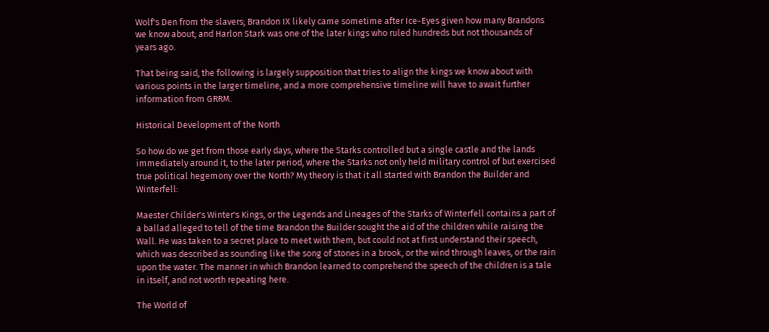Wolf's Den from the slavers; Brandon IX likely came sometime after Ice-Eyes given how many Brandons we know about; and Harlon Stark was one of the later kings who ruled hundreds but not thousands of years ago.

That being said, the following is largely supposition that tries to align the kings we know about with various points in the larger timeline, and a more comprehensive timeline will have to await further information from GRRM.

Historical Development of the North

So how do we get from those early days, where the Starks controlled but a single castle and the lands immediately around it, to the later period, where the Starks not only held military control of but exercised true political hegemony over the North? My theory is that it all started with Brandon the Builder and Winterfell:

Maester Childer's Winter's Kings, or the Legends and Lineages of the Starks of Winterfell contains a part of a ballad alleged to tell of the time Brandon the Builder sought the aid of the children while raising the Wall. He was taken to a secret place to meet with them, but could not at first understand their speech, which was described as sounding like the song of stones in a brook, or the wind through leaves, or the rain upon the water. The manner in which Brandon learned to comprehend the speech of the children is a tale in itself, and not worth repeating here.

The World of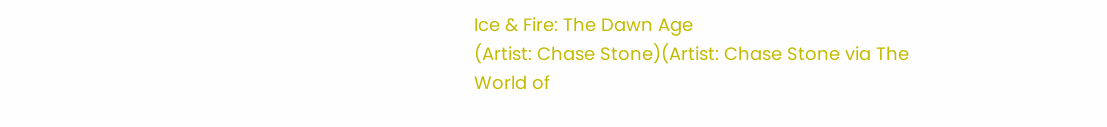Ice & Fire: The Dawn Age
(Artist: Chase Stone)(Artist: Chase Stone via The World of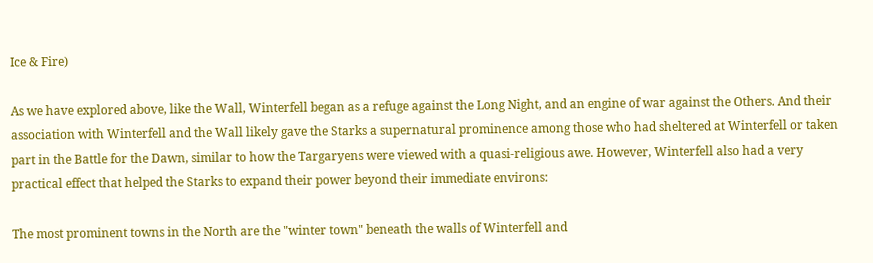Ice & Fire)

As we have explored above, like the Wall, Winterfell began as a refuge against the Long Night, and an engine of war against the Others. And their association with Winterfell and the Wall likely gave the Starks a supernatural prominence among those who had sheltered at Winterfell or taken part in the Battle for the Dawn, similar to how the Targaryens were viewed with a quasi-religious awe. However, Winterfell also had a very practical effect that helped the Starks to expand their power beyond their immediate environs:

The most prominent towns in the North are the "winter town" beneath the walls of Winterfell and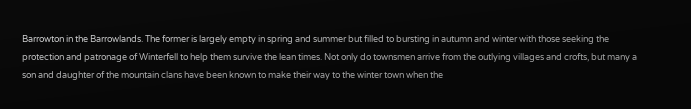Barrowton in the Barrowlands. The former is largely empty in spring and summer but filled to bursting in autumn and winter with those seeking the protection and patronage of Winterfell to help them survive the lean times. Not only do townsmen arrive from the outlying villages and crofts, but many a son and daughter of the mountain clans have been known to make their way to the winter town when the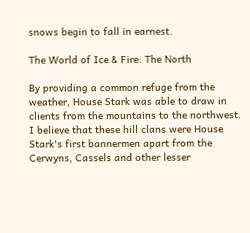snows begin to fall in earnest.

The World of Ice & Fire: The North

By providing a common refuge from the weather, House Stark was able to draw in clients from the mountains to the northwest. I believe that these hill clans were House Stark's first bannermen apart from the Cerwyns, Cassels and other lesser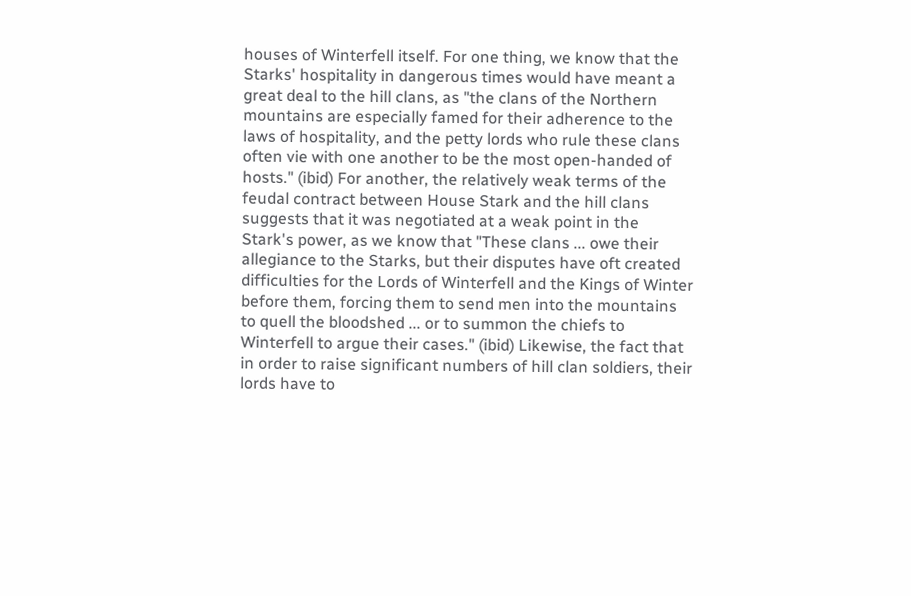houses of Winterfell itself. For one thing, we know that the Starks' hospitality in dangerous times would have meant a great deal to the hill clans, as "the clans of the Northern mountains are especially famed for their adherence to the laws of hospitality, and the petty lords who rule these clans often vie with one another to be the most open-handed of hosts." (ibid) For another, the relatively weak terms of the feudal contract between House Stark and the hill clans suggests that it was negotiated at a weak point in the Stark's power, as we know that "These clans ... owe their allegiance to the Starks, but their disputes have oft created difficulties for the Lords of Winterfell and the Kings of Winter before them, forcing them to send men into the mountains to quell the bloodshed ... or to summon the chiefs to Winterfell to argue their cases." (ibid) Likewise, the fact that in order to raise significant numbers of hill clan soldiers, their lords have to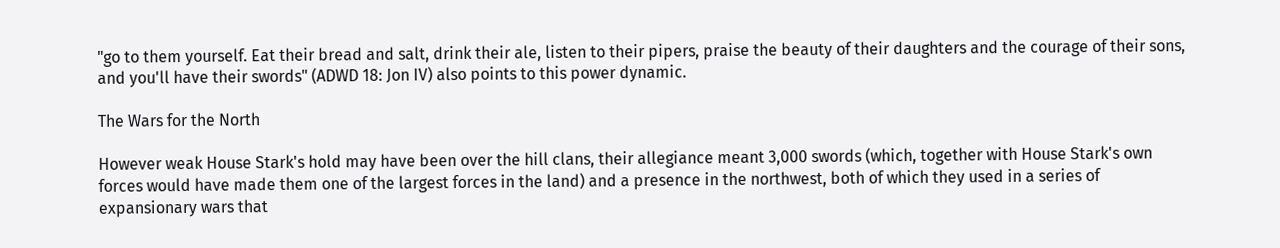"go to them yourself. Eat their bread and salt, drink their ale, listen to their pipers, praise the beauty of their daughters and the courage of their sons, and you'll have their swords" (ADWD 18: Jon IV) also points to this power dynamic.

The Wars for the North

However weak House Stark's hold may have been over the hill clans, their allegiance meant 3,000 swords (which, together with House Stark's own forces would have made them one of the largest forces in the land) and a presence in the northwest, both of which they used in a series of expansionary wars that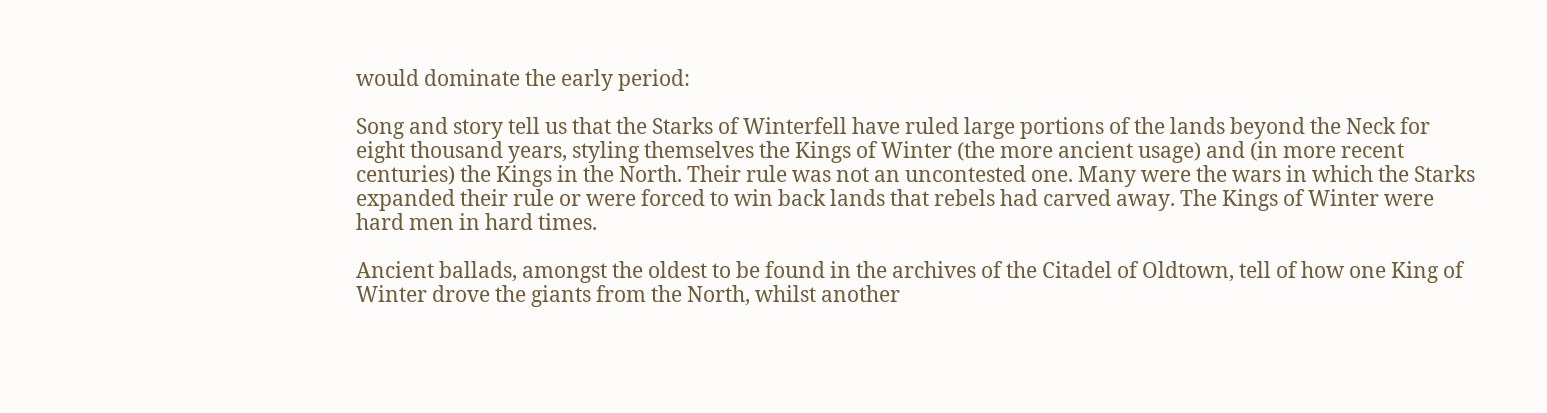would dominate the early period:

Song and story tell us that the Starks of Winterfell have ruled large portions of the lands beyond the Neck for eight thousand years, styling themselves the Kings of Winter (the more ancient usage) and (in more recent centuries) the Kings in the North. Their rule was not an uncontested one. Many were the wars in which the Starks expanded their rule or were forced to win back lands that rebels had carved away. The Kings of Winter were hard men in hard times.

Ancient ballads, amongst the oldest to be found in the archives of the Citadel of Oldtown, tell of how one King of Winter drove the giants from the North, whilst another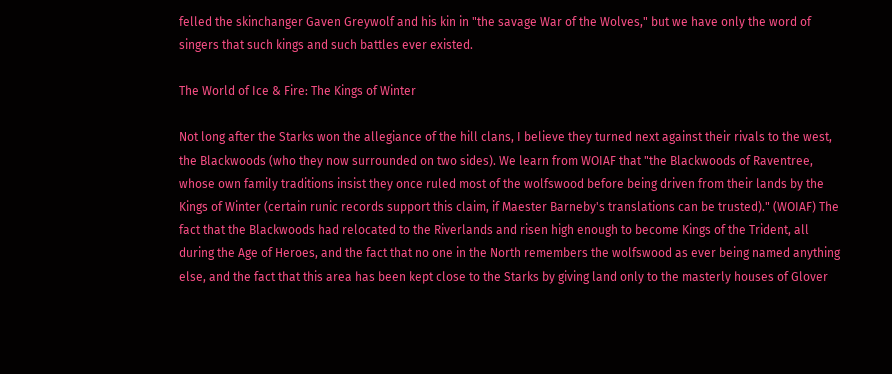felled the skinchanger Gaven Greywolf and his kin in "the savage War of the Wolves," but we have only the word of singers that such kings and such battles ever existed.

The World of Ice & Fire: The Kings of Winter

Not long after the Starks won the allegiance of the hill clans, I believe they turned next against their rivals to the west, the Blackwoods (who they now surrounded on two sides). We learn from WOIAF that "the Blackwoods of Raventree, whose own family traditions insist they once ruled most of the wolfswood before being driven from their lands by the Kings of Winter (certain runic records support this claim, if Maester Barneby's translations can be trusted)." (WOIAF) The fact that the Blackwoods had relocated to the Riverlands and risen high enough to become Kings of the Trident, all during the Age of Heroes, and the fact that no one in the North remembers the wolfswood as ever being named anything else, and the fact that this area has been kept close to the Starks by giving land only to the masterly houses of Glover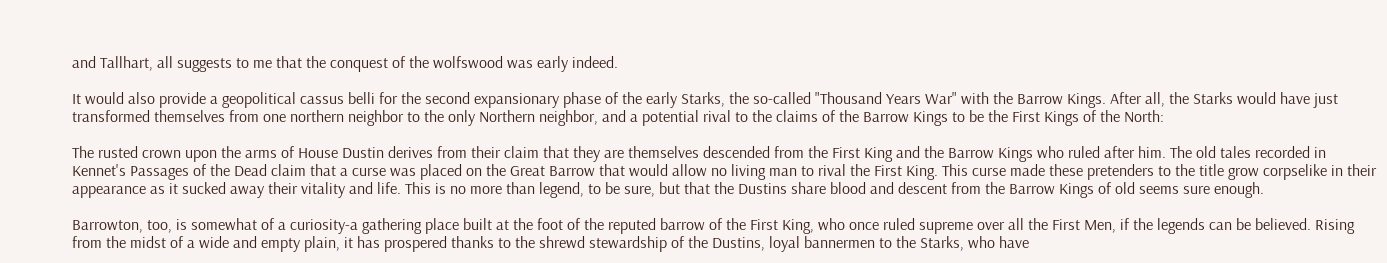and Tallhart, all suggests to me that the conquest of the wolfswood was early indeed.

It would also provide a geopolitical cassus belli for the second expansionary phase of the early Starks, the so-called "Thousand Years War" with the Barrow Kings. After all, the Starks would have just transformed themselves from one northern neighbor to the only Northern neighbor, and a potential rival to the claims of the Barrow Kings to be the First Kings of the North:

The rusted crown upon the arms of House Dustin derives from their claim that they are themselves descended from the First King and the Barrow Kings who ruled after him. The old tales recorded in Kennet's Passages of the Dead claim that a curse was placed on the Great Barrow that would allow no living man to rival the First King. This curse made these pretenders to the title grow corpselike in their appearance as it sucked away their vitality and life. This is no more than legend, to be sure, but that the Dustins share blood and descent from the Barrow Kings of old seems sure enough.

Barrowton, too, is somewhat of a curiosity-a gathering place built at the foot of the reputed barrow of the First King, who once ruled supreme over all the First Men, if the legends can be believed. Rising from the midst of a wide and empty plain, it has prospered thanks to the shrewd stewardship of the Dustins, loyal bannermen to the Starks, who have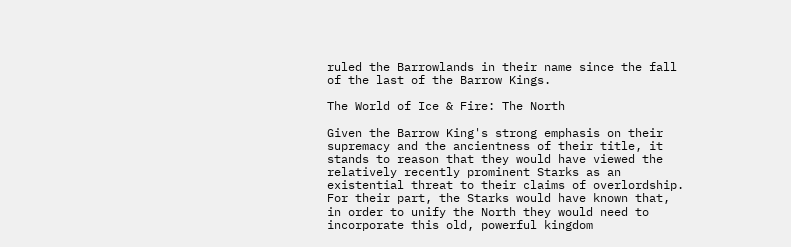ruled the Barrowlands in their name since the fall of the last of the Barrow Kings.

The World of Ice & Fire: The North

Given the Barrow King's strong emphasis on their supremacy and the ancientness of their title, it stands to reason that they would have viewed the relatively recently prominent Starks as an existential threat to their claims of overlordship. For their part, the Starks would have known that, in order to unify the North they would need to incorporate this old, powerful kingdom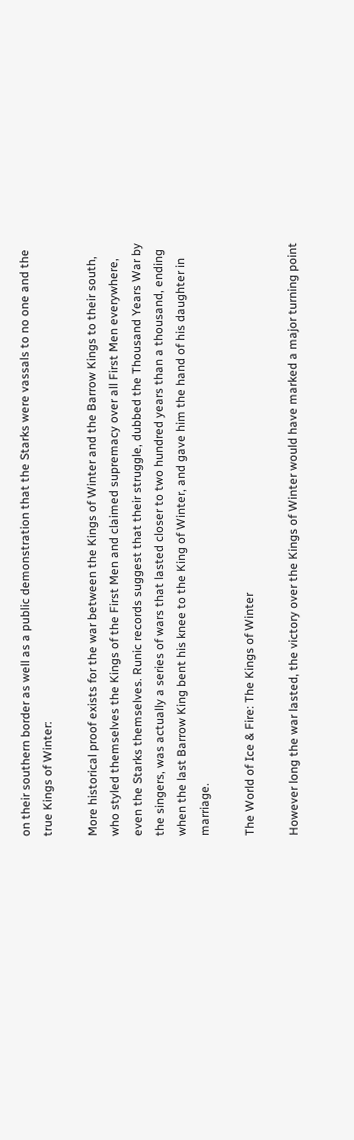on their southern border as well as a public demonstration that the Starks were vassals to no one and the true Kings of Winter:

More historical proof exists for the war between the Kings of Winter and the Barrow Kings to their south, who styled themselves the Kings of the First Men and claimed supremacy over all First Men everywhere, even the Starks themselves. Runic records suggest that their struggle, dubbed the Thousand Years War by the singers, was actually a series of wars that lasted closer to two hundred years than a thousand, ending when the last Barrow King bent his knee to the King of Winter, and gave him the hand of his daughter in marriage.

The World of Ice & Fire: The Kings of Winter

However long the war lasted, the victory over the Kings of Winter would have marked a major turning point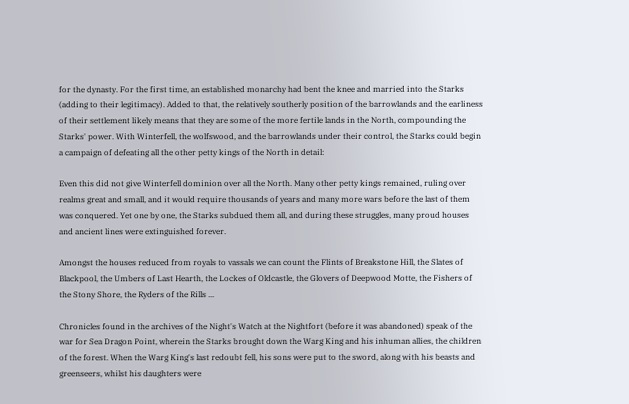for the dynasty. For the first time, an established monarchy had bent the knee and married into the Starks (adding to their legitimacy). Added to that, the relatively southerly position of the barrowlands and the earliness of their settlement likely means that they are some of the more fertile lands in the North, compounding the Starks' power. With Winterfell, the wolfswood, and the barrowlands under their control, the Starks could begin a campaign of defeating all the other petty kings of the North in detail:

Even this did not give Winterfell dominion over all the North. Many other petty kings remained, ruling over realms great and small, and it would require thousands of years and many more wars before the last of them was conquered. Yet one by one, the Starks subdued them all, and during these struggles, many proud houses and ancient lines were extinguished forever.

Amongst the houses reduced from royals to vassals we can count the Flints of Breakstone Hill, the Slates of Blackpool, the Umbers of Last Hearth, the Lockes of Oldcastle, the Glovers of Deepwood Motte, the Fishers of the Stony Shore, the Ryders of the Rills ...

Chronicles found in the archives of the Night's Watch at the Nightfort (before it was abandoned) speak of the war for Sea Dragon Point, wherein the Starks brought down the Warg King and his inhuman allies, the children of the forest. When the Warg King's last redoubt fell, his sons were put to the sword, along with his beasts and greenseers, whilst his daughters were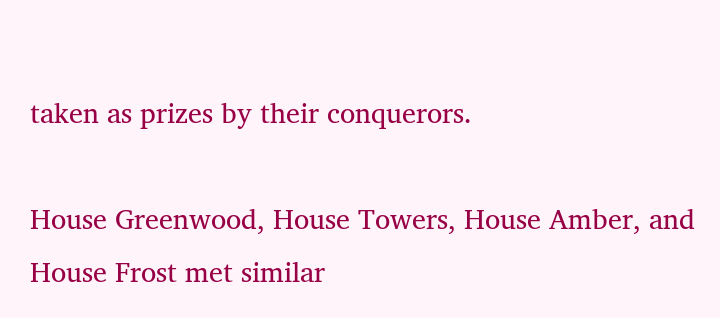taken as prizes by their conquerors.

House Greenwood, House Towers, House Amber, and House Frost met similar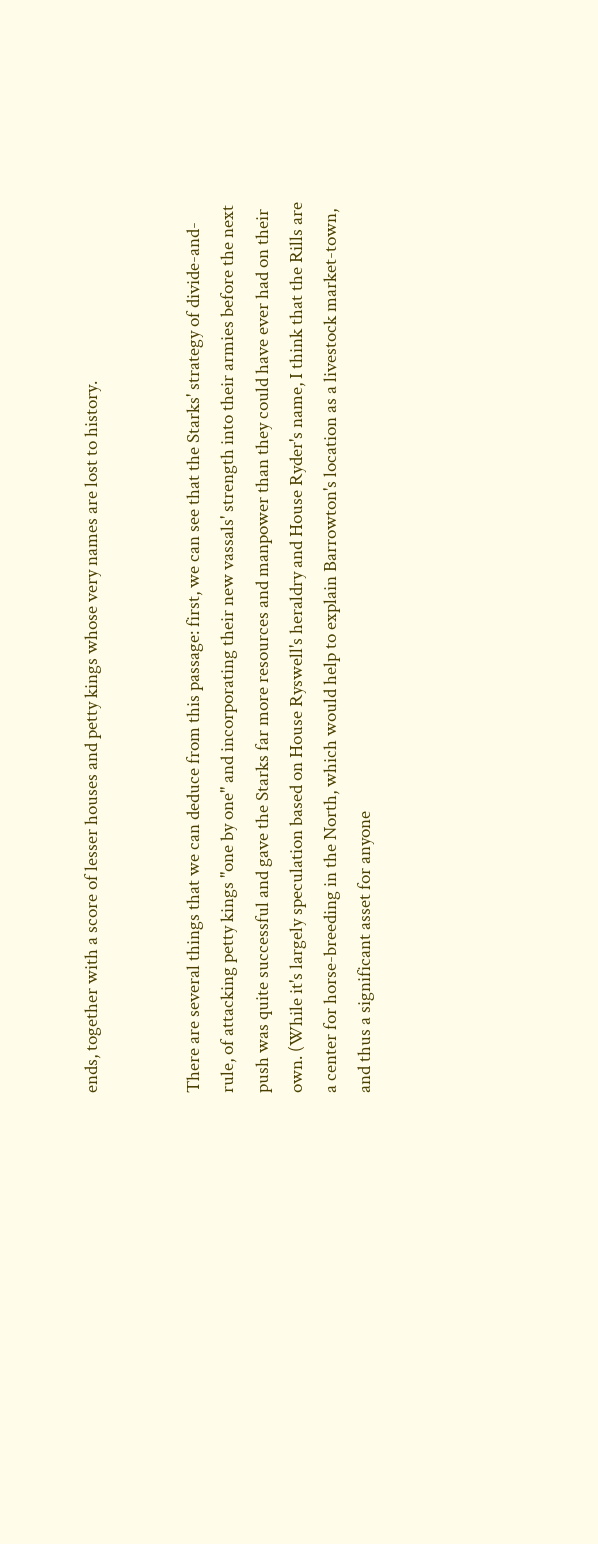ends, together with a score of lesser houses and petty kings whose very names are lost to history.


There are several things that we can deduce from this passage: first, we can see that the Starks' strategy of divide-and-rule, of attacking petty kings "one by one" and incorporating their new vassals' strength into their armies before the next push was quite successful and gave the Starks far more resources and manpower than they could have ever had on their own. (While it's largely speculation based on House Ryswell's heraldry and House Ryder's name, I think that the Rills are a center for horse-breeding in the North, which would help to explain Barrowton's location as a livestock market-town, and thus a significant asset for anyone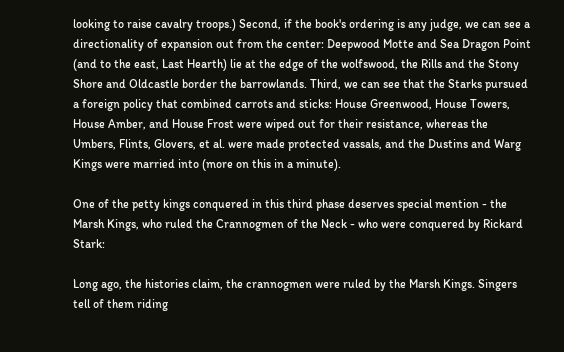looking to raise cavalry troops.) Second, if the book's ordering is any judge, we can see a directionality of expansion out from the center: Deepwood Motte and Sea Dragon Point (and to the east, Last Hearth) lie at the edge of the wolfswood, the Rills and the Stony Shore and Oldcastle border the barrowlands. Third, we can see that the Starks pursued a foreign policy that combined carrots and sticks: House Greenwood, House Towers, House Amber, and House Frost were wiped out for their resistance, whereas the Umbers, Flints, Glovers, et al. were made protected vassals, and the Dustins and Warg Kings were married into (more on this in a minute).

One of the petty kings conquered in this third phase deserves special mention - the Marsh Kings, who ruled the Crannogmen of the Neck - who were conquered by Rickard Stark:

Long ago, the histories claim, the crannogmen were ruled by the Marsh Kings. Singers tell of them riding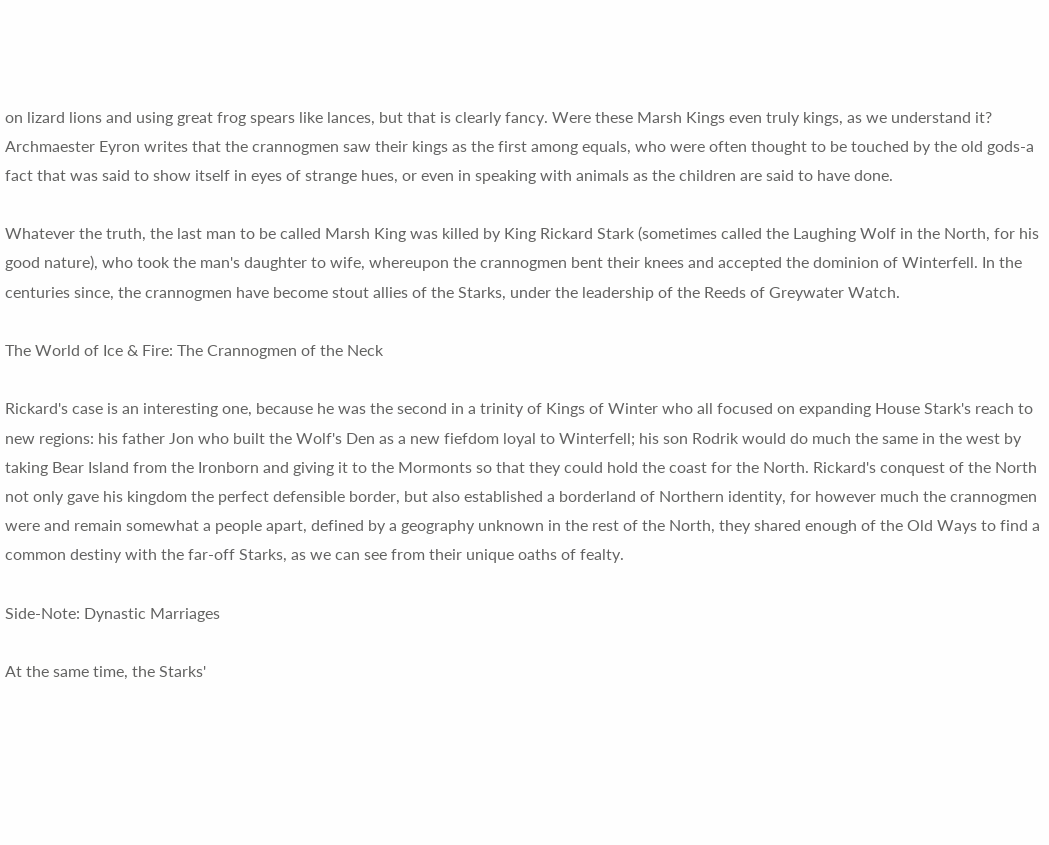on lizard lions and using great frog spears like lances, but that is clearly fancy. Were these Marsh Kings even truly kings, as we understand it? Archmaester Eyron writes that the crannogmen saw their kings as the first among equals, who were often thought to be touched by the old gods-a fact that was said to show itself in eyes of strange hues, or even in speaking with animals as the children are said to have done.

Whatever the truth, the last man to be called Marsh King was killed by King Rickard Stark (sometimes called the Laughing Wolf in the North, for his good nature), who took the man's daughter to wife, whereupon the crannogmen bent their knees and accepted the dominion of Winterfell. In the centuries since, the crannogmen have become stout allies of the Starks, under the leadership of the Reeds of Greywater Watch.

The World of Ice & Fire: The Crannogmen of the Neck

Rickard's case is an interesting one, because he was the second in a trinity of Kings of Winter who all focused on expanding House Stark's reach to new regions: his father Jon who built the Wolf's Den as a new fiefdom loyal to Winterfell; his son Rodrik would do much the same in the west by taking Bear Island from the Ironborn and giving it to the Mormonts so that they could hold the coast for the North. Rickard's conquest of the North not only gave his kingdom the perfect defensible border, but also established a borderland of Northern identity, for however much the crannogmen were and remain somewhat a people apart, defined by a geography unknown in the rest of the North, they shared enough of the Old Ways to find a common destiny with the far-off Starks, as we can see from their unique oaths of fealty.

Side-Note: Dynastic Marriages

At the same time, the Starks'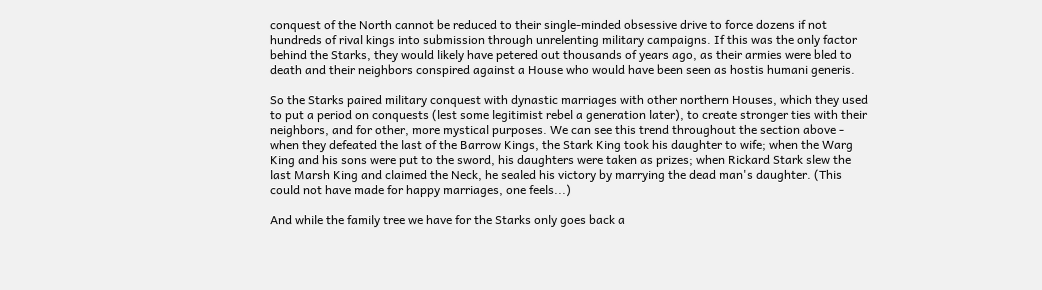conquest of the North cannot be reduced to their single-minded obsessive drive to force dozens if not hundreds of rival kings into submission through unrelenting military campaigns. If this was the only factor behind the Starks, they would likely have petered out thousands of years ago, as their armies were bled to death and their neighbors conspired against a House who would have been seen as hostis humani generis.

So the Starks paired military conquest with dynastic marriages with other northern Houses, which they used to put a period on conquests (lest some legitimist rebel a generation later), to create stronger ties with their neighbors, and for other, more mystical purposes. We can see this trend throughout the section above - when they defeated the last of the Barrow Kings, the Stark King took his daughter to wife; when the Warg King and his sons were put to the sword, his daughters were taken as prizes; when Rickard Stark slew the last Marsh King and claimed the Neck, he sealed his victory by marrying the dead man's daughter. (This could not have made for happy marriages, one feels...)

And while the family tree we have for the Starks only goes back a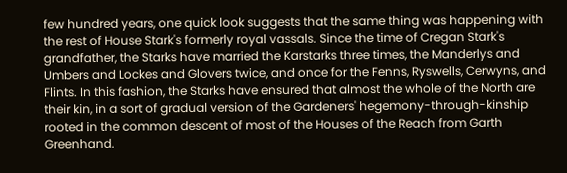few hundred years, one quick look suggests that the same thing was happening with the rest of House Stark's formerly royal vassals. Since the time of Cregan Stark's grandfather, the Starks have married the Karstarks three times, the Manderlys and Umbers and Lockes and Glovers twice, and once for the Fenns, Ryswells, Cerwyns, and Flints. In this fashion, the Starks have ensured that almost the whole of the North are their kin, in a sort of gradual version of the Gardeners' hegemony-through-kinship rooted in the common descent of most of the Houses of the Reach from Garth Greenhand.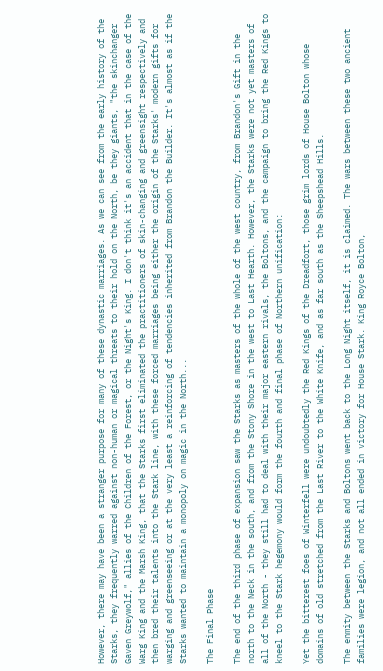However, there may have been a stranger purpose for many of these dynastic marriages. As we can see from the early history of the Starks, they frequently warred against non-human or magical threats to their hold on the North, be they giants, "the skinchanger Gaven Greywolf," allies of the Children of the Forest, or the Night's King. I don't think it's an accident that in the case of the Warg King and the Marsh King, that the Starks first eliminated the practitioners of skin-changing and greensight respectively and then bred their talents into the Stark line, with these forced marriages being either the origin of the Starks' modern gifts for warging and greenseeing or at the very least a reinforcing of tendencies inherited from Brandon the Builder. It's almost as if the Starks wanted to maintain a monopoly on magic in the North...

The Final Phase

The end of the third phase of expansion saw the Starks as masters of the whole of the west country, from Brandon's Gift in the north to the Neck in the south, and from the Stony Shore in the west to Last Hearth. However, the Starks were not yet masters of all of the North - they still had to deal with their major eastern rivals, the Boltons, and the campaign to bring the Red Kings to kneel to the Stark hegemony would form the fourth and final phase of Northern unification:

Yet the bitterest foes of Winterfell were undoubtedly the Red Kings of the Dreadfort, those grim lords of House Bolton whose domains of old stretched from the Last River to the White Knife, and as far south as the Sheepshead Hills.

The enmity between the Starks and Boltons went back to the Long Night itself, it is claimed. The wars between these two ancient families were legion, and not all ended in victory for House Stark. King Royce Bolton,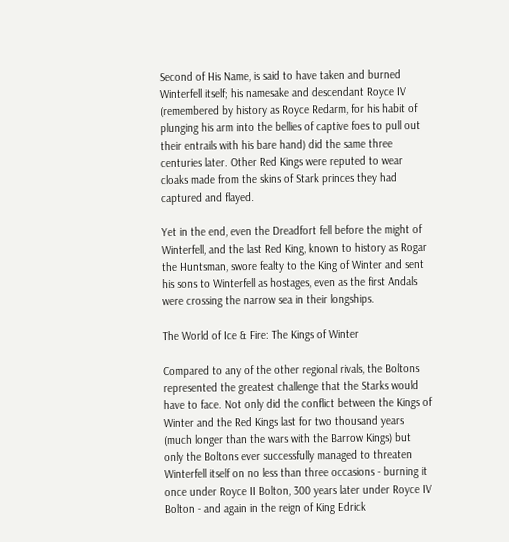Second of His Name, is said to have taken and burned Winterfell itself; his namesake and descendant Royce IV (remembered by history as Royce Redarm, for his habit of plunging his arm into the bellies of captive foes to pull out their entrails with his bare hand) did the same three centuries later. Other Red Kings were reputed to wear cloaks made from the skins of Stark princes they had captured and flayed.

Yet in the end, even the Dreadfort fell before the might of Winterfell, and the last Red King, known to history as Rogar the Huntsman, swore fealty to the King of Winter and sent his sons to Winterfell as hostages, even as the first Andals were crossing the narrow sea in their longships.

The World of Ice & Fire: The Kings of Winter

Compared to any of the other regional rivals, the Boltons represented the greatest challenge that the Starks would have to face. Not only did the conflict between the Kings of Winter and the Red Kings last for two thousand years (much longer than the wars with the Barrow Kings) but only the Boltons ever successfully managed to threaten Winterfell itself on no less than three occasions - burning it once under Royce II Bolton, 300 years later under Royce IV Bolton - and again in the reign of King Edrick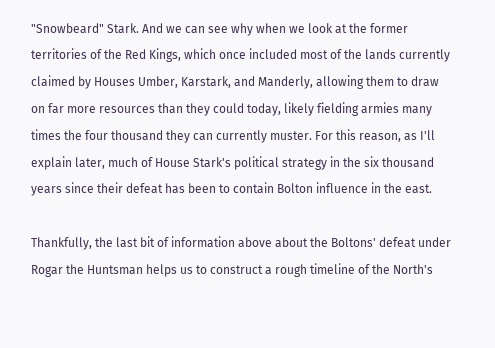"Snowbeard" Stark. And we can see why when we look at the former territories of the Red Kings, which once included most of the lands currently claimed by Houses Umber, Karstark, and Manderly, allowing them to draw on far more resources than they could today, likely fielding armies many times the four thousand they can currently muster. For this reason, as I'll explain later, much of House Stark's political strategy in the six thousand years since their defeat has been to contain Bolton influence in the east.

Thankfully, the last bit of information above about the Boltons' defeat under Rogar the Huntsman helps us to construct a rough timeline of the North's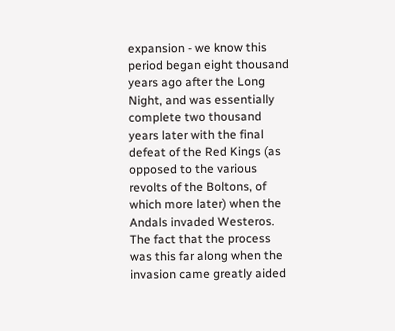expansion - we know this period began eight thousand years ago after the Long Night, and was essentially complete two thousand years later with the final defeat of the Red Kings (as opposed to the various revolts of the Boltons, of which more later) when the Andals invaded Westeros. The fact that the process was this far along when the invasion came greatly aided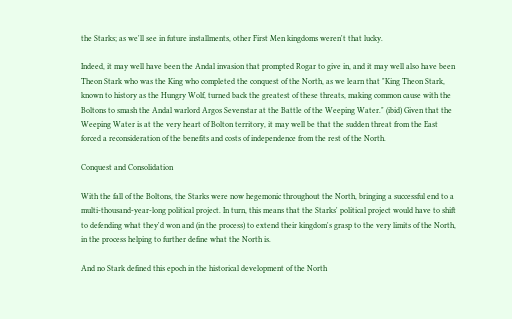the Starks; as we'll see in future installments, other First Men kingdoms weren't that lucky.

Indeed, it may well have been the Andal invasion that prompted Rogar to give in, and it may well also have been Theon Stark who was the King who completed the conquest of the North, as we learn that "King Theon Stark, known to history as the Hungry Wolf, turned back the greatest of these threats, making common cause with the Boltons to smash the Andal warlord Argos Sevenstar at the Battle of the Weeping Water." (ibid) Given that the Weeping Water is at the very heart of Bolton territory, it may well be that the sudden threat from the East forced a reconsideration of the benefits and costs of independence from the rest of the North.

Conquest and Consolidation

With the fall of the Boltons, the Starks were now hegemonic throughout the North, bringing a successful end to a multi-thousand-year-long political project. In turn, this means that the Starks' political project would have to shift to defending what they'd won and (in the process) to extend their kingdom's grasp to the very limits of the North, in the process helping to further define what the North is.

And no Stark defined this epoch in the historical development of the North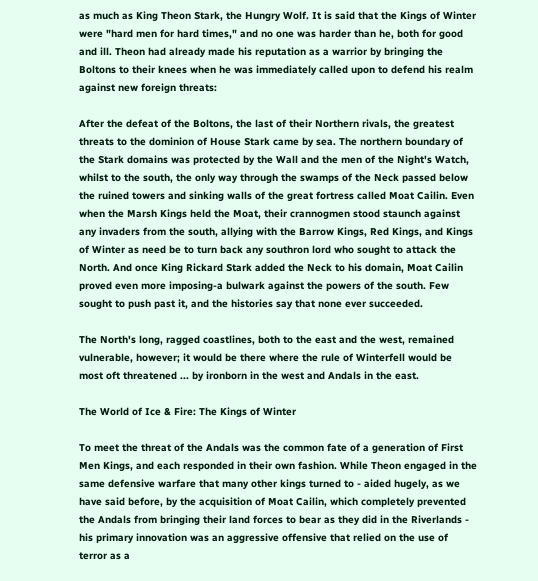as much as King Theon Stark, the Hungry Wolf. It is said that the Kings of Winter were "hard men for hard times," and no one was harder than he, both for good and ill. Theon had already made his reputation as a warrior by bringing the Boltons to their knees when he was immediately called upon to defend his realm against new foreign threats:

After the defeat of the Boltons, the last of their Northern rivals, the greatest threats to the dominion of House Stark came by sea. The northern boundary of the Stark domains was protected by the Wall and the men of the Night's Watch, whilst to the south, the only way through the swamps of the Neck passed below the ruined towers and sinking walls of the great fortress called Moat Cailin. Even when the Marsh Kings held the Moat, their crannogmen stood staunch against any invaders from the south, allying with the Barrow Kings, Red Kings, and Kings of Winter as need be to turn back any southron lord who sought to attack the North. And once King Rickard Stark added the Neck to his domain, Moat Cailin proved even more imposing-a bulwark against the powers of the south. Few sought to push past it, and the histories say that none ever succeeded.

The North's long, ragged coastlines, both to the east and the west, remained vulnerable, however; it would be there where the rule of Winterfell would be most oft threatened ... by ironborn in the west and Andals in the east.

The World of Ice & Fire: The Kings of Winter

To meet the threat of the Andals was the common fate of a generation of First Men Kings, and each responded in their own fashion. While Theon engaged in the same defensive warfare that many other kings turned to - aided hugely, as we have said before, by the acquisition of Moat Cailin, which completely prevented the Andals from bringing their land forces to bear as they did in the Riverlands - his primary innovation was an aggressive offensive that relied on the use of terror as a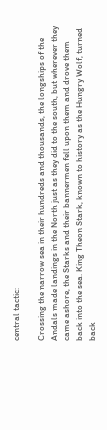central tactic:

Crossing the narrow sea in their hundreds and thousands, the longships of the Andals made landings in the North just as they did to the south, but wherever they came ashore, the Starks and their bannermen fell upon them and drove them back into the sea. King Theon Stark, known to history as the Hungry Wolf, turned back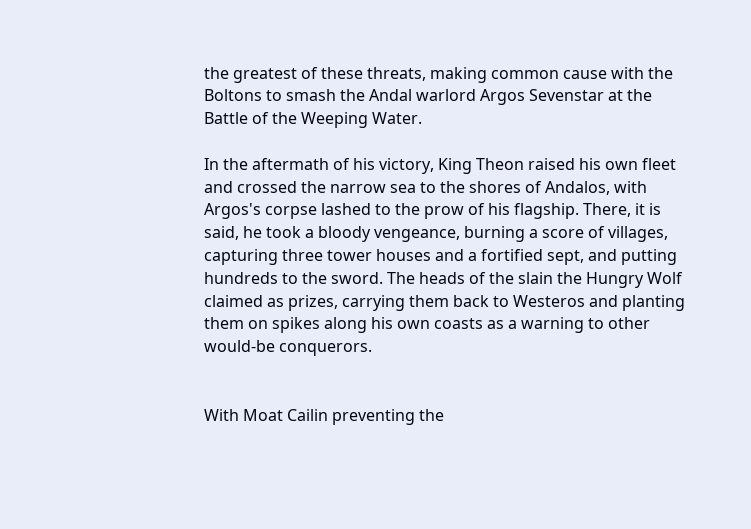the greatest of these threats, making common cause with the Boltons to smash the Andal warlord Argos Sevenstar at the Battle of the Weeping Water.

In the aftermath of his victory, King Theon raised his own fleet and crossed the narrow sea to the shores of Andalos, with Argos's corpse lashed to the prow of his flagship. There, it is said, he took a bloody vengeance, burning a score of villages, capturing three tower houses and a fortified sept, and putting hundreds to the sword. The heads of the slain the Hungry Wolf claimed as prizes, carrying them back to Westeros and planting them on spikes along his own coasts as a warning to other would-be conquerors.


With Moat Cailin preventing the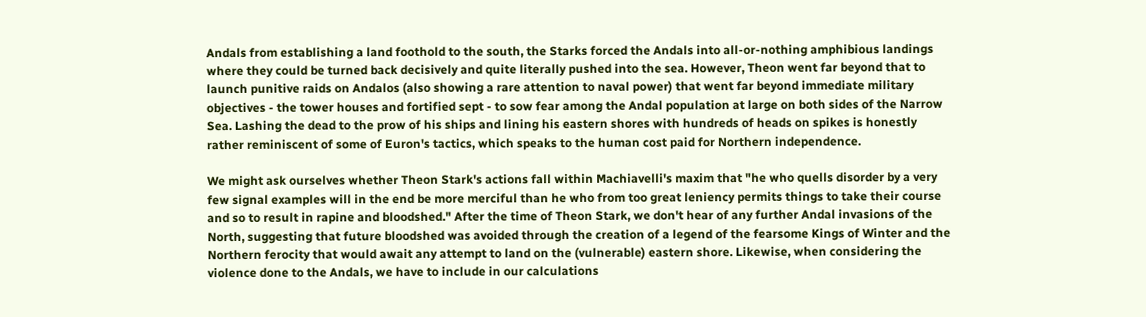Andals from establishing a land foothold to the south, the Starks forced the Andals into all-or-nothing amphibious landings where they could be turned back decisively and quite literally pushed into the sea. However, Theon went far beyond that to launch punitive raids on Andalos (also showing a rare attention to naval power) that went far beyond immediate military objectives - the tower houses and fortified sept - to sow fear among the Andal population at large on both sides of the Narrow Sea. Lashing the dead to the prow of his ships and lining his eastern shores with hundreds of heads on spikes is honestly rather reminiscent of some of Euron's tactics, which speaks to the human cost paid for Northern independence.

We might ask ourselves whether Theon Stark's actions fall within Machiavelli's maxim that "he who quells disorder by a very few signal examples will in the end be more merciful than he who from too great leniency permits things to take their course and so to result in rapine and bloodshed." After the time of Theon Stark, we don't hear of any further Andal invasions of the North, suggesting that future bloodshed was avoided through the creation of a legend of the fearsome Kings of Winter and the Northern ferocity that would await any attempt to land on the (vulnerable) eastern shore. Likewise, when considering the violence done to the Andals, we have to include in our calculations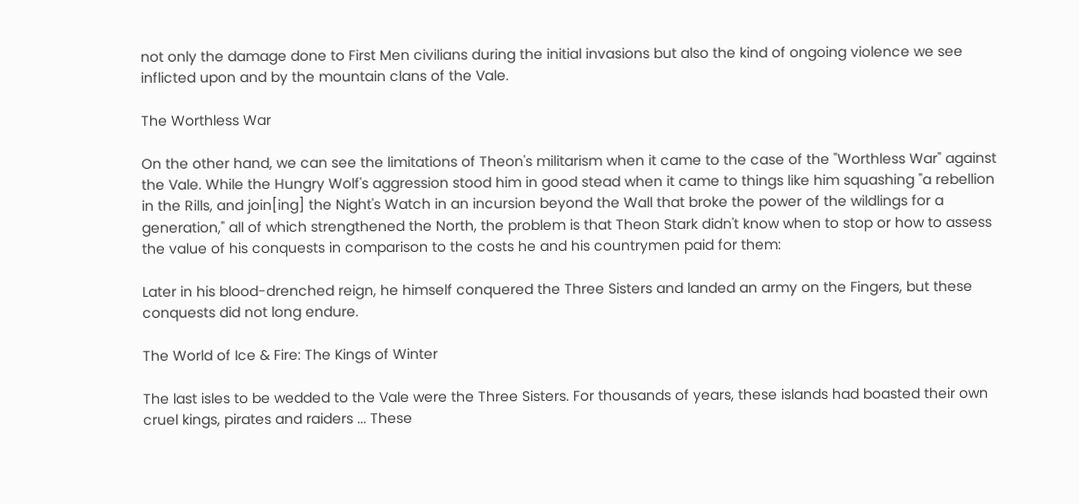not only the damage done to First Men civilians during the initial invasions but also the kind of ongoing violence we see inflicted upon and by the mountain clans of the Vale.

The Worthless War

On the other hand, we can see the limitations of Theon's militarism when it came to the case of the "Worthless War" against the Vale. While the Hungry Wolf's aggression stood him in good stead when it came to things like him squashing "a rebellion in the Rills, and join[ing] the Night's Watch in an incursion beyond the Wall that broke the power of the wildlings for a generation," all of which strengthened the North, the problem is that Theon Stark didn't know when to stop or how to assess the value of his conquests in comparison to the costs he and his countrymen paid for them:

Later in his blood-drenched reign, he himself conquered the Three Sisters and landed an army on the Fingers, but these conquests did not long endure.

The World of Ice & Fire: The Kings of Winter

The last isles to be wedded to the Vale were the Three Sisters. For thousands of years, these islands had boasted their own cruel kings, pirates and raiders ... These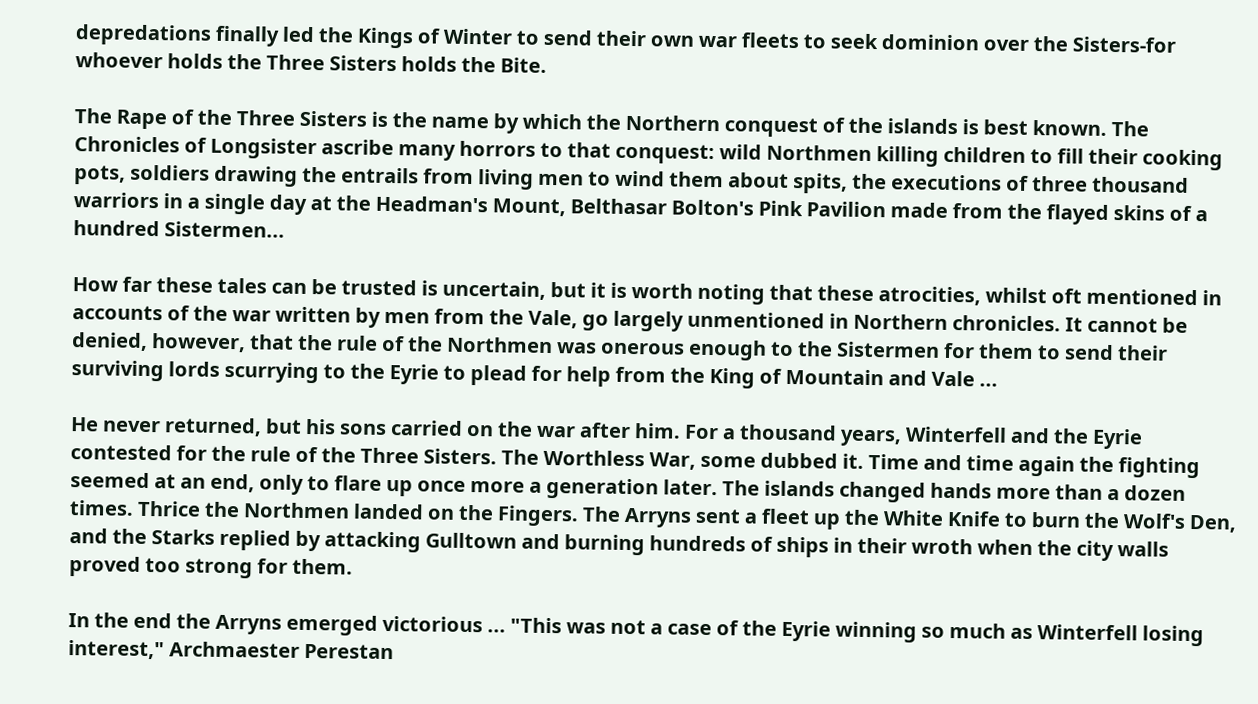depredations finally led the Kings of Winter to send their own war fleets to seek dominion over the Sisters-for whoever holds the Three Sisters holds the Bite.

The Rape of the Three Sisters is the name by which the Northern conquest of the islands is best known. The Chronicles of Longsister ascribe many horrors to that conquest: wild Northmen killing children to fill their cooking pots, soldiers drawing the entrails from living men to wind them about spits, the executions of three thousand warriors in a single day at the Headman's Mount, Belthasar Bolton's Pink Pavilion made from the flayed skins of a hundred Sistermen...

How far these tales can be trusted is uncertain, but it is worth noting that these atrocities, whilst oft mentioned in accounts of the war written by men from the Vale, go largely unmentioned in Northern chronicles. It cannot be denied, however, that the rule of the Northmen was onerous enough to the Sistermen for them to send their surviving lords scurrying to the Eyrie to plead for help from the King of Mountain and Vale ...

He never returned, but his sons carried on the war after him. For a thousand years, Winterfell and the Eyrie contested for the rule of the Three Sisters. The Worthless War, some dubbed it. Time and time again the fighting seemed at an end, only to flare up once more a generation later. The islands changed hands more than a dozen times. Thrice the Northmen landed on the Fingers. The Arryns sent a fleet up the White Knife to burn the Wolf's Den, and the Starks replied by attacking Gulltown and burning hundreds of ships in their wroth when the city walls proved too strong for them.

In the end the Arryns emerged victorious ... "This was not a case of the Eyrie winning so much as Winterfell losing interest," Archmaester Perestan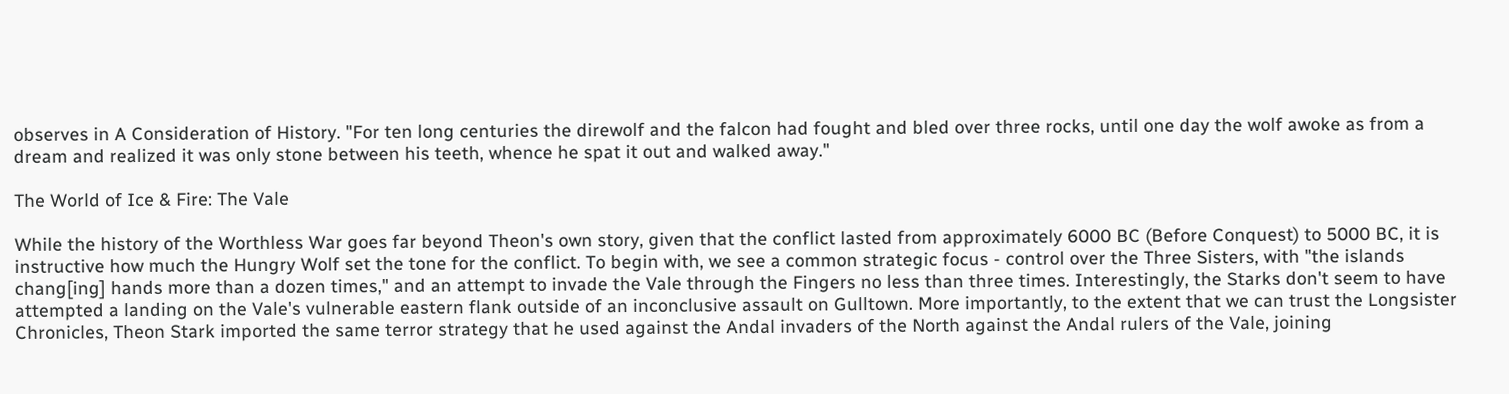observes in A Consideration of History. "For ten long centuries the direwolf and the falcon had fought and bled over three rocks, until one day the wolf awoke as from a dream and realized it was only stone between his teeth, whence he spat it out and walked away."

The World of Ice & Fire: The Vale

While the history of the Worthless War goes far beyond Theon's own story, given that the conflict lasted from approximately 6000 BC (Before Conquest) to 5000 BC, it is instructive how much the Hungry Wolf set the tone for the conflict. To begin with, we see a common strategic focus - control over the Three Sisters, with "the islands chang[ing] hands more than a dozen times," and an attempt to invade the Vale through the Fingers no less than three times. Interestingly, the Starks don't seem to have attempted a landing on the Vale's vulnerable eastern flank outside of an inconclusive assault on Gulltown. More importantly, to the extent that we can trust the Longsister Chronicles, Theon Stark imported the same terror strategy that he used against the Andal invaders of the North against the Andal rulers of the Vale, joining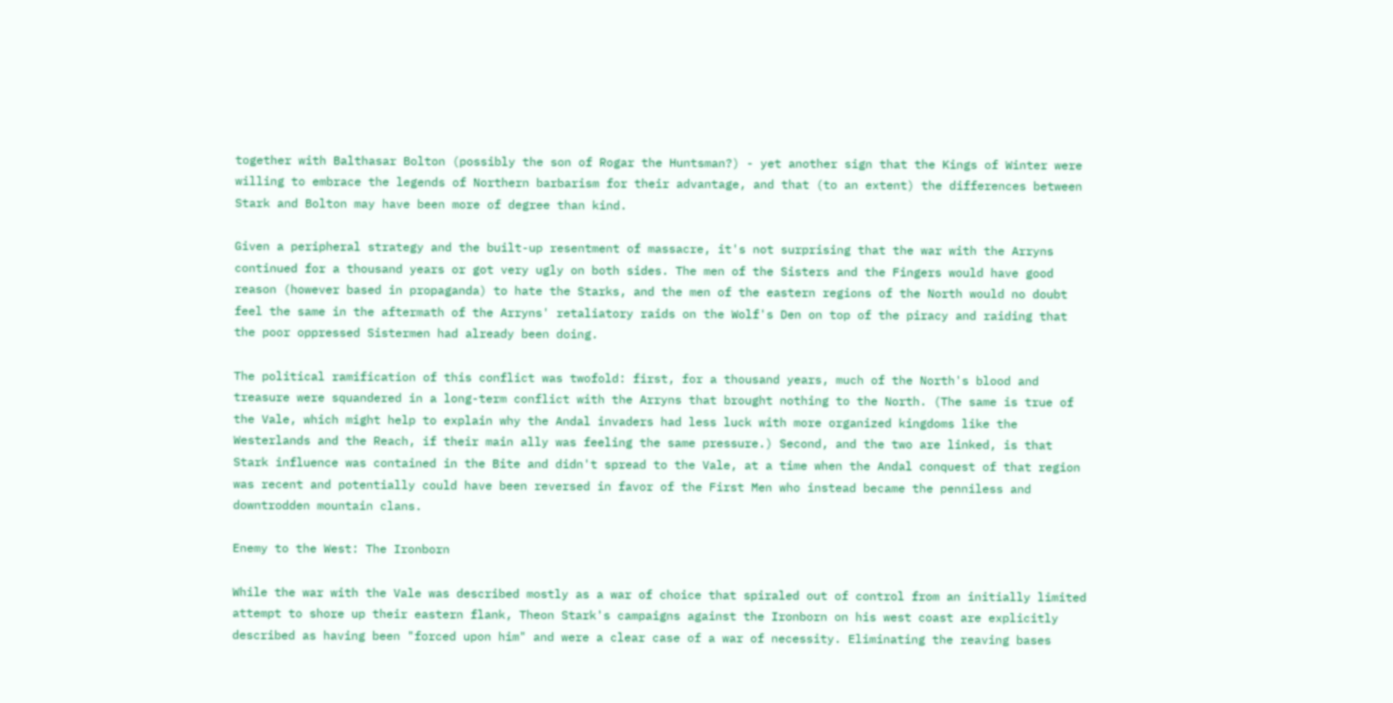together with Balthasar Bolton (possibly the son of Rogar the Huntsman?) - yet another sign that the Kings of Winter were willing to embrace the legends of Northern barbarism for their advantage, and that (to an extent) the differences between Stark and Bolton may have been more of degree than kind.

Given a peripheral strategy and the built-up resentment of massacre, it's not surprising that the war with the Arryns continued for a thousand years or got very ugly on both sides. The men of the Sisters and the Fingers would have good reason (however based in propaganda) to hate the Starks, and the men of the eastern regions of the North would no doubt feel the same in the aftermath of the Arryns' retaliatory raids on the Wolf's Den on top of the piracy and raiding that the poor oppressed Sistermen had already been doing.

The political ramification of this conflict was twofold: first, for a thousand years, much of the North's blood and treasure were squandered in a long-term conflict with the Arryns that brought nothing to the North. (The same is true of the Vale, which might help to explain why the Andal invaders had less luck with more organized kingdoms like the Westerlands and the Reach, if their main ally was feeling the same pressure.) Second, and the two are linked, is that Stark influence was contained in the Bite and didn't spread to the Vale, at a time when the Andal conquest of that region was recent and potentially could have been reversed in favor of the First Men who instead became the penniless and downtrodden mountain clans.

Enemy to the West: The Ironborn

While the war with the Vale was described mostly as a war of choice that spiraled out of control from an initially limited attempt to shore up their eastern flank, Theon Stark's campaigns against the Ironborn on his west coast are explicitly described as having been "forced upon him" and were a clear case of a war of necessity. Eliminating the reaving bases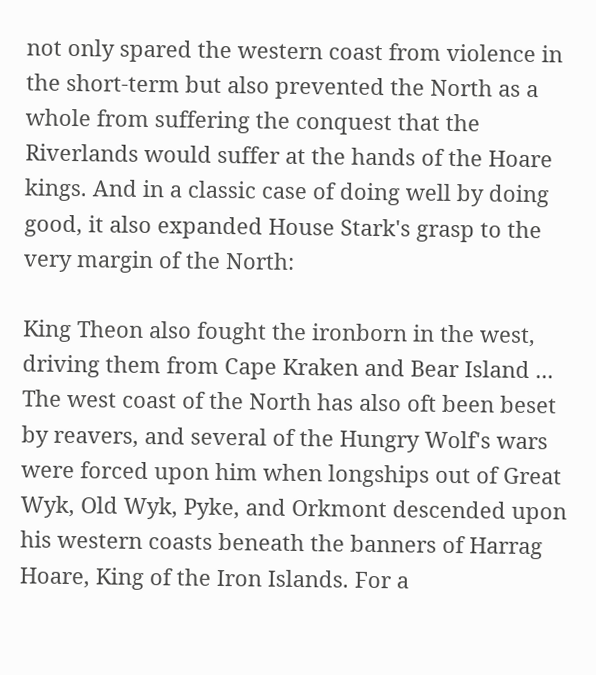not only spared the western coast from violence in the short-term but also prevented the North as a whole from suffering the conquest that the Riverlands would suffer at the hands of the Hoare kings. And in a classic case of doing well by doing good, it also expanded House Stark's grasp to the very margin of the North:

King Theon also fought the ironborn in the west, driving them from Cape Kraken and Bear Island ... The west coast of the North has also oft been beset by reavers, and several of the Hungry Wolf's wars were forced upon him when longships out of Great Wyk, Old Wyk, Pyke, and Orkmont descended upon his western coasts beneath the banners of Harrag Hoare, King of the Iron Islands. For a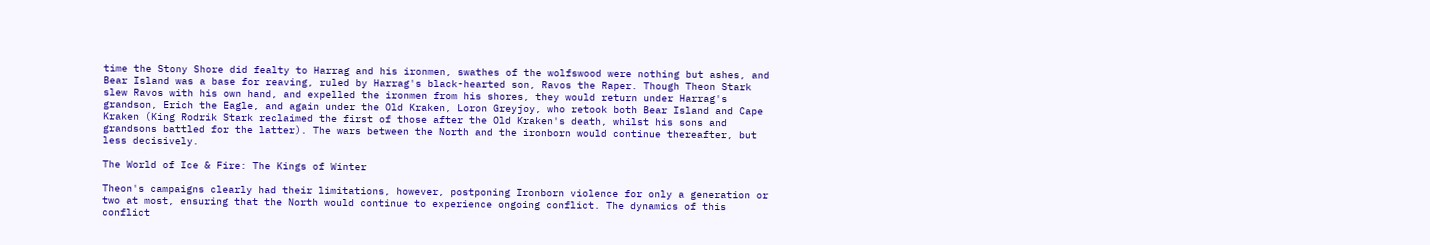time the Stony Shore did fealty to Harrag and his ironmen, swathes of the wolfswood were nothing but ashes, and Bear Island was a base for reaving, ruled by Harrag's black-hearted son, Ravos the Raper. Though Theon Stark slew Ravos with his own hand, and expelled the ironmen from his shores, they would return under Harrag's grandson, Erich the Eagle, and again under the Old Kraken, Loron Greyjoy, who retook both Bear Island and Cape Kraken (King Rodrik Stark reclaimed the first of those after the Old Kraken's death, whilst his sons and grandsons battled for the latter). The wars between the North and the ironborn would continue thereafter, but less decisively.

The World of Ice & Fire: The Kings of Winter

Theon's campaigns clearly had their limitations, however, postponing Ironborn violence for only a generation or two at most, ensuring that the North would continue to experience ongoing conflict. The dynamics of this conflict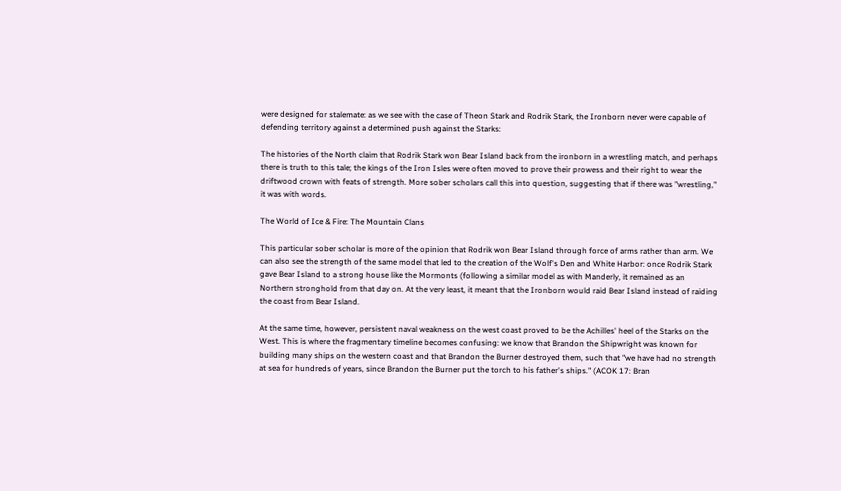were designed for stalemate: as we see with the case of Theon Stark and Rodrik Stark, the Ironborn never were capable of defending territory against a determined push against the Starks:

The histories of the North claim that Rodrik Stark won Bear Island back from the ironborn in a wrestling match, and perhaps there is truth to this tale; the kings of the Iron Isles were often moved to prove their prowess and their right to wear the driftwood crown with feats of strength. More sober scholars call this into question, suggesting that if there was "wrestling," it was with words.

The World of Ice & Fire: The Mountain Clans

This particular sober scholar is more of the opinion that Rodrik won Bear Island through force of arms rather than arm. We can also see the strength of the same model that led to the creation of the Wolf's Den and White Harbor: once Rodrik Stark gave Bear Island to a strong house like the Mormonts (following a similar model as with Manderly, it remained as an Northern stronghold from that day on. At the very least, it meant that the Ironborn would raid Bear Island instead of raiding the coast from Bear Island.

At the same time, however, persistent naval weakness on the west coast proved to be the Achilles' heel of the Starks on the West. This is where the fragmentary timeline becomes confusing: we know that Brandon the Shipwright was known for building many ships on the western coast and that Brandon the Burner destroyed them, such that "we have had no strength at sea for hundreds of years, since Brandon the Burner put the torch to his father's ships." (ACOK 17: Bran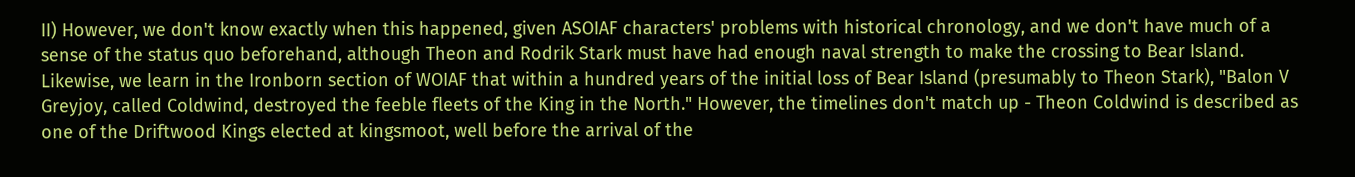II) However, we don't know exactly when this happened, given ASOIAF characters' problems with historical chronology, and we don't have much of a sense of the status quo beforehand, although Theon and Rodrik Stark must have had enough naval strength to make the crossing to Bear Island. Likewise, we learn in the Ironborn section of WOIAF that within a hundred years of the initial loss of Bear Island (presumably to Theon Stark), "Balon V Greyjoy, called Coldwind, destroyed the feeble fleets of the King in the North." However, the timelines don't match up - Theon Coldwind is described as one of the Driftwood Kings elected at kingsmoot, well before the arrival of the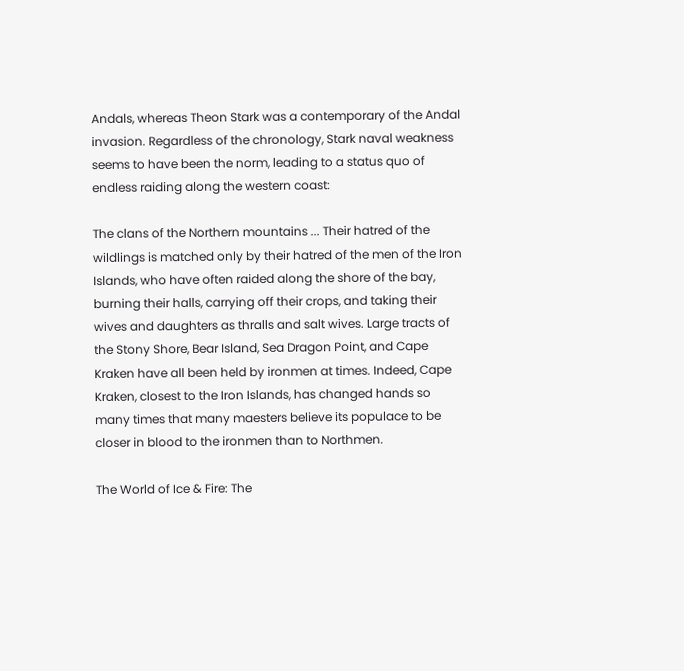Andals, whereas Theon Stark was a contemporary of the Andal invasion. Regardless of the chronology, Stark naval weakness seems to have been the norm, leading to a status quo of endless raiding along the western coast:

The clans of the Northern mountains ... Their hatred of the wildlings is matched only by their hatred of the men of the Iron Islands, who have often raided along the shore of the bay, burning their halls, carrying off their crops, and taking their wives and daughters as thralls and salt wives. Large tracts of the Stony Shore, Bear Island, Sea Dragon Point, and Cape Kraken have all been held by ironmen at times. Indeed, Cape Kraken, closest to the Iron Islands, has changed hands so many times that many maesters believe its populace to be closer in blood to the ironmen than to Northmen.

The World of Ice & Fire: The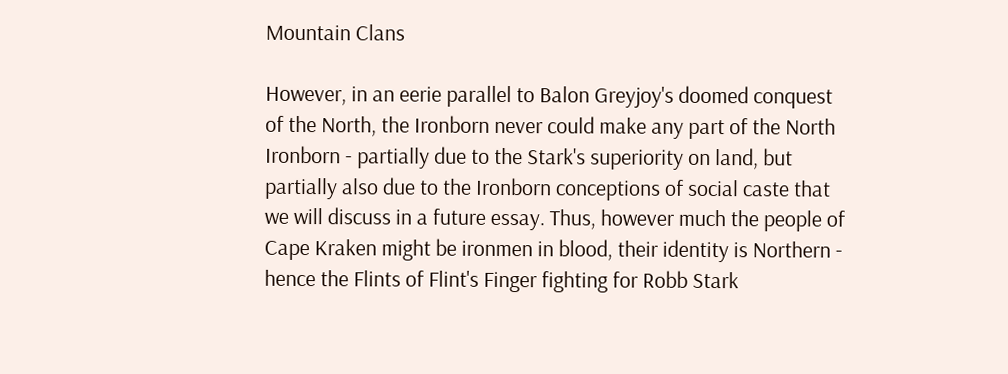Mountain Clans

However, in an eerie parallel to Balon Greyjoy's doomed conquest of the North, the Ironborn never could make any part of the North Ironborn - partially due to the Stark's superiority on land, but partially also due to the Ironborn conceptions of social caste that we will discuss in a future essay. Thus, however much the people of Cape Kraken might be ironmen in blood, their identity is Northern - hence the Flints of Flint's Finger fighting for Robb Stark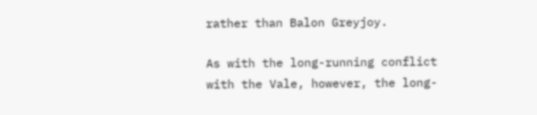rather than Balon Greyjoy.

As with the long-running conflict with the Vale, however, the long-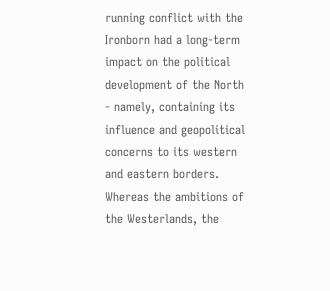running conflict with the Ironborn had a long-term impact on the political development of the North - namely, containing its influence and geopolitical concerns to its western and eastern borders. Whereas the ambitions of the Westerlands, the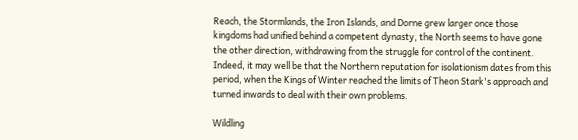Reach, the Stormlands, the Iron Islands, and Dorne grew larger once those kingdoms had unified behind a competent dynasty, the North seems to have gone the other direction, withdrawing from the struggle for control of the continent. Indeed, it may well be that the Northern reputation for isolationism dates from this period, when the Kings of Winter reached the limits of Theon Stark's approach and turned inwards to deal with their own problems.

Wildling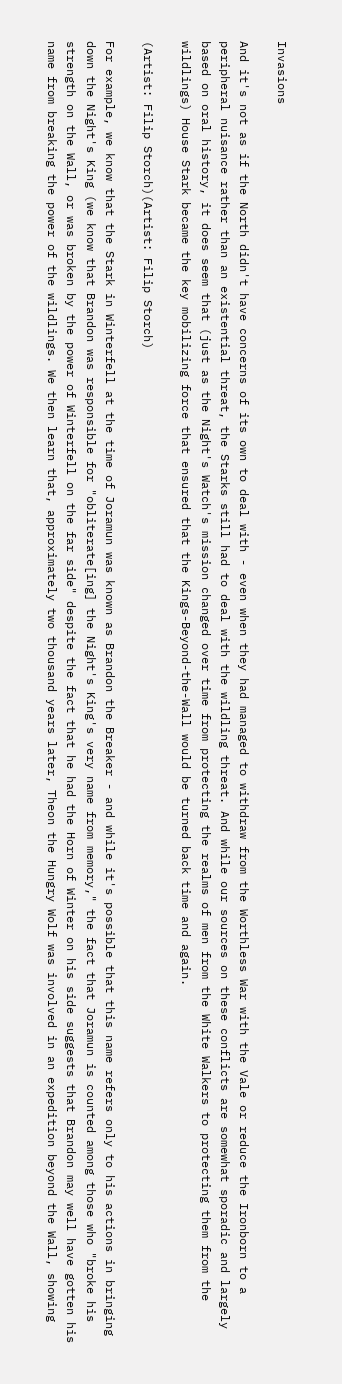Invasions

And it's not as if the North didn't have concerns of its own to deal with - even when they had managed to withdraw from the Worthless War with the Vale or reduce the Ironborn to a peripheral nuisance rather than an existential threat, the Starks still had to deal with the wildling threat. And while our sources on these conflicts are somewhat sporadic and largely based on oral history, it does seem that (just as the Night's Watch's mission changed over time from protecting the realms of men from the White Walkers to protecting them from the wildlings) House Stark became the key mobilizing force that ensured that the Kings-Beyond-the-Wall would be turned back time and again.

(Artist: Filip Storch)(Artist: Filip Storch)

For example, we know that the Stark in Winterfell at the time of Joramun was known as Brandon the Breaker - and while it's possible that this name refers only to his actions in bringing down the Night's King (we know that Brandon was responsible for "obliterate[ing] the Night's King's very name from memory," the fact that Joramun is counted among those who "broke his strength on the Wall, or was broken by the power of Winterfell on the far side" despite the fact that he had the Horn of Winter on his side suggests that Brandon may well have gotten his name from breaking the power of the wildlings. We then learn that, approximately two thousand years later, Theon the Hungry Wolf was involved in an expedition beyond the Wall, showing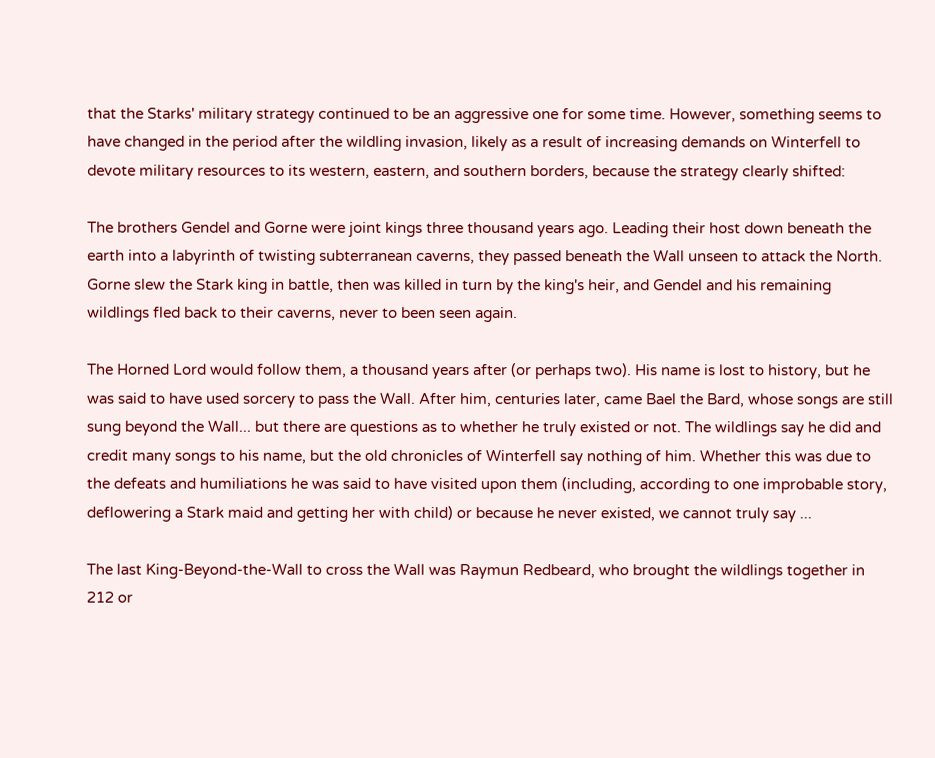that the Starks' military strategy continued to be an aggressive one for some time. However, something seems to have changed in the period after the wildling invasion, likely as a result of increasing demands on Winterfell to devote military resources to its western, eastern, and southern borders, because the strategy clearly shifted:

The brothers Gendel and Gorne were joint kings three thousand years ago. Leading their host down beneath the earth into a labyrinth of twisting subterranean caverns, they passed beneath the Wall unseen to attack the North. Gorne slew the Stark king in battle, then was killed in turn by the king's heir, and Gendel and his remaining wildlings fled back to their caverns, never to been seen again.

The Horned Lord would follow them, a thousand years after (or perhaps two). His name is lost to history, but he was said to have used sorcery to pass the Wall. After him, centuries later, came Bael the Bard, whose songs are still sung beyond the Wall... but there are questions as to whether he truly existed or not. The wildlings say he did and credit many songs to his name, but the old chronicles of Winterfell say nothing of him. Whether this was due to the defeats and humiliations he was said to have visited upon them (including, according to one improbable story, deflowering a Stark maid and getting her with child) or because he never existed, we cannot truly say ...

The last King-Beyond-the-Wall to cross the Wall was Raymun Redbeard, who brought the wildlings together in 212 or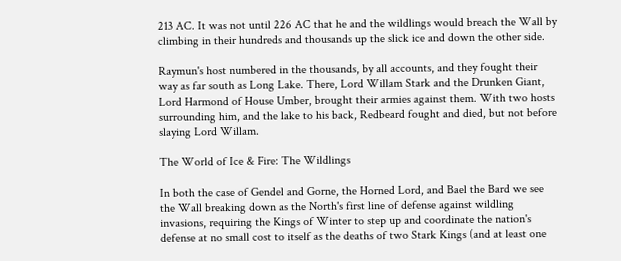213 AC. It was not until 226 AC that he and the wildlings would breach the Wall by climbing in their hundreds and thousands up the slick ice and down the other side.

Raymun's host numbered in the thousands, by all accounts, and they fought their way as far south as Long Lake. There, Lord Willam Stark and the Drunken Giant, Lord Harmond of House Umber, brought their armies against them. With two hosts surrounding him, and the lake to his back, Redbeard fought and died, but not before slaying Lord Willam.

The World of Ice & Fire: The Wildlings

In both the case of Gendel and Gorne, the Horned Lord, and Bael the Bard we see the Wall breaking down as the North's first line of defense against wildling invasions, requiring the Kings of Winter to step up and coordinate the nation's defense at no small cost to itself as the deaths of two Stark Kings (and at least one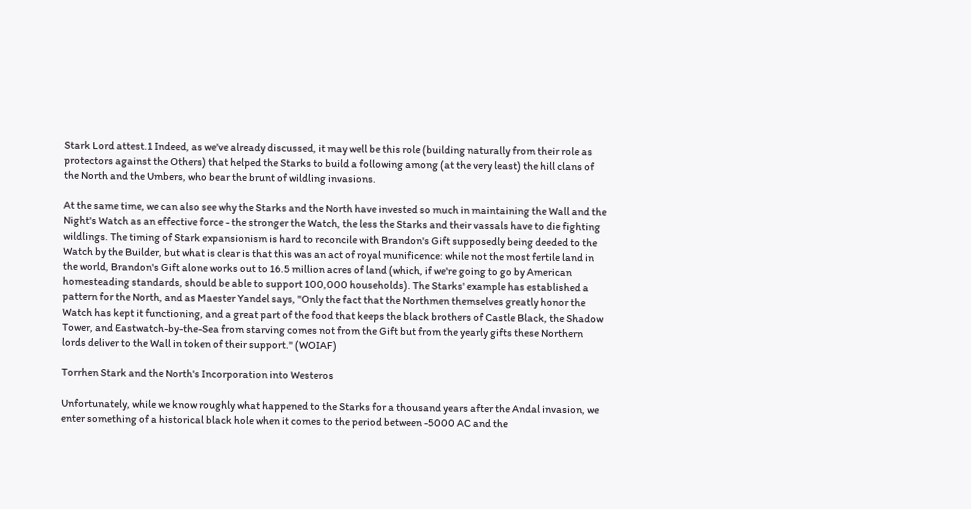Stark Lord attest.1 Indeed, as we've already discussed, it may well be this role (building naturally from their role as protectors against the Others) that helped the Starks to build a following among (at the very least) the hill clans of the North and the Umbers, who bear the brunt of wildling invasions.

At the same time, we can also see why the Starks and the North have invested so much in maintaining the Wall and the Night's Watch as an effective force - the stronger the Watch, the less the Starks and their vassals have to die fighting wildlings. The timing of Stark expansionism is hard to reconcile with Brandon's Gift supposedly being deeded to the Watch by the Builder, but what is clear is that this was an act of royal munificence: while not the most fertile land in the world, Brandon's Gift alone works out to 16.5 million acres of land (which, if we're going to go by American homesteading standards, should be able to support 100,000 households). The Starks' example has established a pattern for the North, and as Maester Yandel says, "Only the fact that the Northmen themselves greatly honor the Watch has kept it functioning, and a great part of the food that keeps the black brothers of Castle Black, the Shadow Tower, and Eastwatch-by-the-Sea from starving comes not from the Gift but from the yearly gifts these Northern lords deliver to the Wall in token of their support." (WOIAF)

Torrhen Stark and the North's Incorporation into Westeros

Unfortunately, while we know roughly what happened to the Starks for a thousand years after the Andal invasion, we enter something of a historical black hole when it comes to the period between -5000 AC and the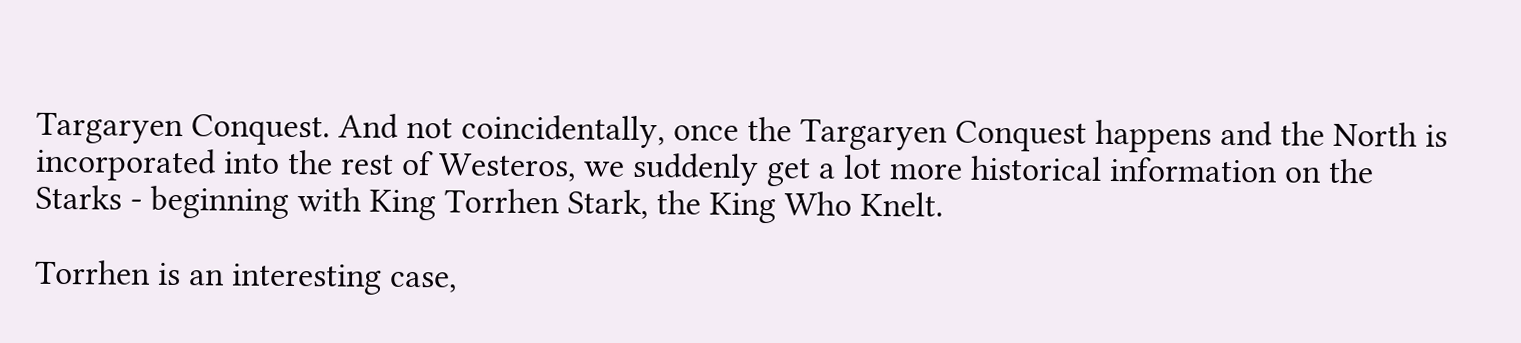Targaryen Conquest. And not coincidentally, once the Targaryen Conquest happens and the North is incorporated into the rest of Westeros, we suddenly get a lot more historical information on the Starks - beginning with King Torrhen Stark, the King Who Knelt.

Torrhen is an interesting case,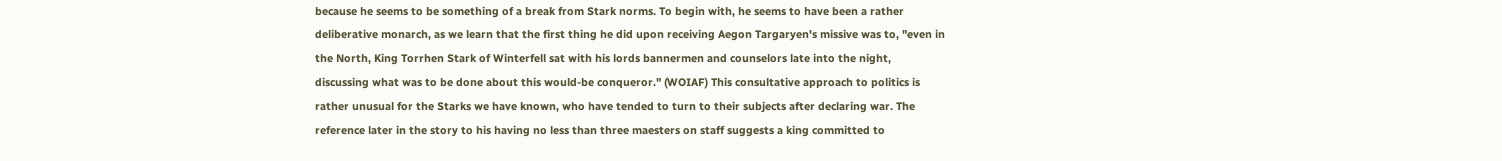because he seems to be something of a break from Stark norms. To begin with, he seems to have been a rather deliberative monarch, as we learn that the first thing he did upon receiving Aegon Targaryen's missive was to, "even in the North, King Torrhen Stark of Winterfell sat with his lords bannermen and counselors late into the night, discussing what was to be done about this would-be conqueror." (WOIAF) This consultative approach to politics is rather unusual for the Starks we have known, who have tended to turn to their subjects after declaring war. The reference later in the story to his having no less than three maesters on staff suggests a king committed to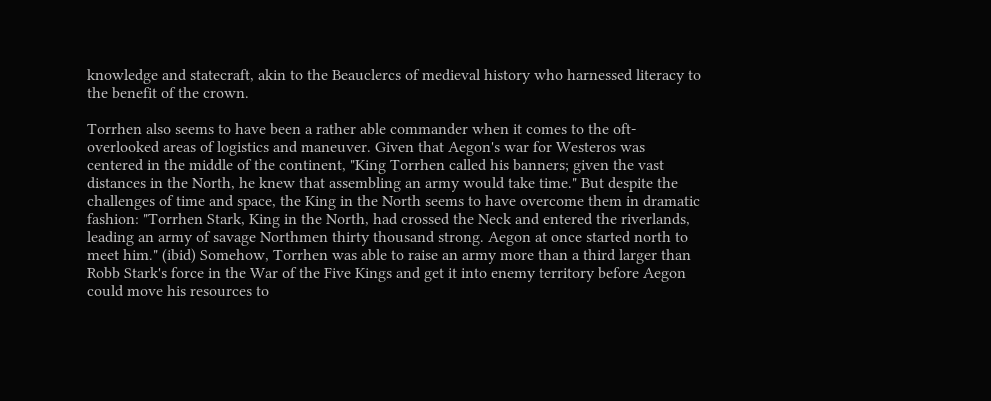knowledge and statecraft, akin to the Beauclercs of medieval history who harnessed literacy to the benefit of the crown.

Torrhen also seems to have been a rather able commander when it comes to the oft-overlooked areas of logistics and maneuver. Given that Aegon's war for Westeros was centered in the middle of the continent, "King Torrhen called his banners; given the vast distances in the North, he knew that assembling an army would take time." But despite the challenges of time and space, the King in the North seems to have overcome them in dramatic fashion: "Torrhen Stark, King in the North, had crossed the Neck and entered the riverlands, leading an army of savage Northmen thirty thousand strong. Aegon at once started north to meet him." (ibid) Somehow, Torrhen was able to raise an army more than a third larger than Robb Stark's force in the War of the Five Kings and get it into enemy territory before Aegon could move his resources to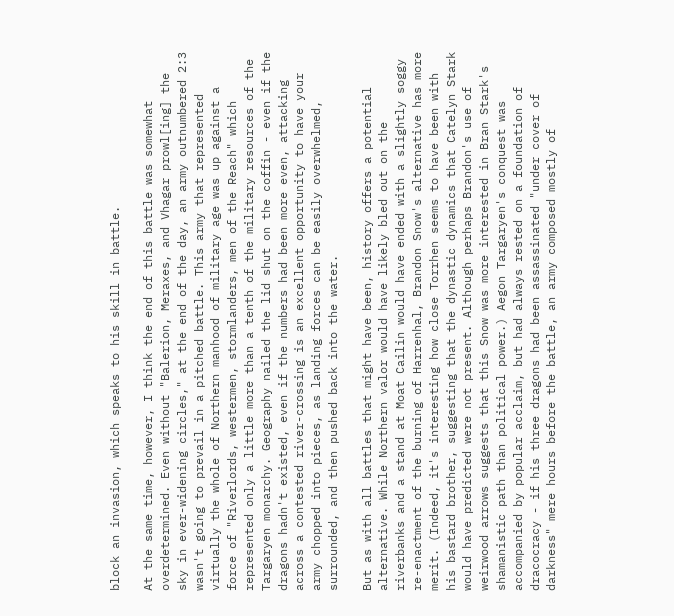block an invasion, which speaks to his skill in battle.

At the same time, however, I think the end of this battle was somewhat overdetermined. Even without "Balerion, Meraxes, and Vhagar prowl[ing] the sky in ever-widening circles," at the end of the day, an army outnumbered 2:3 wasn't going to prevail in a pitched battle. This army that represented virtually the whole of Northern manhood of military age was up against a force of "Riverlords, westermen, stormlanders, men of the Reach" which represented only a little more than a tenth of the military resources of the Targaryen monarchy. Geography nailed the lid shut on the coffin - even if the dragons hadn't existed, even if the numbers had been more even, attacking across a contested river-crossing is an excellent opportunity to have your army chopped into pieces, as landing forces can be easily overwhelmed, surrounded, and then pushed back into the water.

But as with all battles that might have been, history offers a potential alternative. While Northern valor would have likely bled out on the riverbanks and a stand at Moat Cailin would have ended with a slightly soggy re-enactment of the burning of Harrenhal, Brandon Snow's alternative has more merit. (Indeed, it's interesting how close Torrhen seems to have been with his bastard brother, suggesting that the dynastic dynamics that Catelyn Stark would have predicted were not present. Although perhaps Brandon's use of weirwood arrows suggests that this Snow was more interested in Bran Stark's shamanistic path than political power.) Aegon Targaryen's conquest was accompanied by popular acclaim, but had always rested on a foundation of dracocracy - if his three dragons had been assassinated "under cover of darkness" mere hours before the battle, an army composed mostly of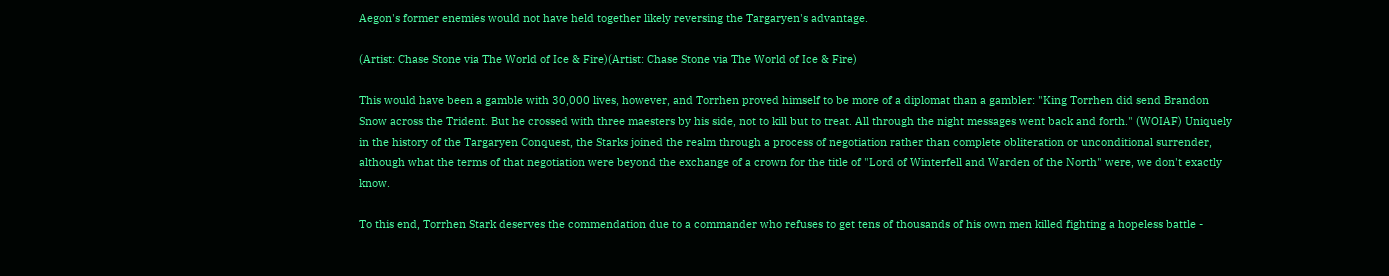Aegon's former enemies would not have held together likely reversing the Targaryen's advantage.

(Artist: Chase Stone via The World of Ice & Fire)(Artist: Chase Stone via The World of Ice & Fire)

This would have been a gamble with 30,000 lives, however, and Torrhen proved himself to be more of a diplomat than a gambler: "King Torrhen did send Brandon Snow across the Trident. But he crossed with three maesters by his side, not to kill but to treat. All through the night messages went back and forth." (WOIAF) Uniquely in the history of the Targaryen Conquest, the Starks joined the realm through a process of negotiation rather than complete obliteration or unconditional surrender, although what the terms of that negotiation were beyond the exchange of a crown for the title of "Lord of Winterfell and Warden of the North" were, we don't exactly know.

To this end, Torrhen Stark deserves the commendation due to a commander who refuses to get tens of thousands of his own men killed fighting a hopeless battle -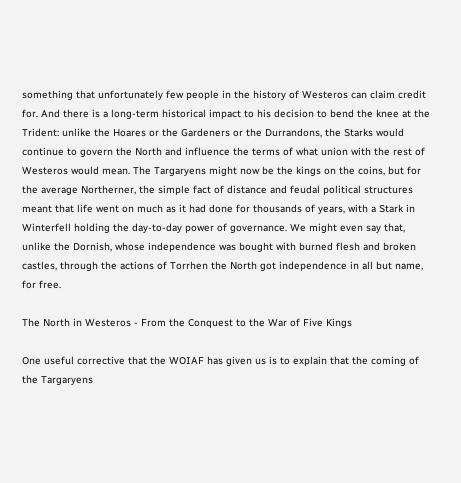something that unfortunately few people in the history of Westeros can claim credit for. And there is a long-term historical impact to his decision to bend the knee at the Trident: unlike the Hoares or the Gardeners or the Durrandons, the Starks would continue to govern the North and influence the terms of what union with the rest of Westeros would mean. The Targaryens might now be the kings on the coins, but for the average Northerner, the simple fact of distance and feudal political structures meant that life went on much as it had done for thousands of years, with a Stark in Winterfell holding the day-to-day power of governance. We might even say that, unlike the Dornish, whose independence was bought with burned flesh and broken castles, through the actions of Torrhen the North got independence in all but name, for free.

The North in Westeros - From the Conquest to the War of Five Kings

One useful corrective that the WOIAF has given us is to explain that the coming of the Targaryens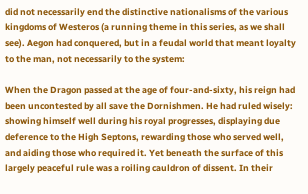did not necessarily end the distinctive nationalisms of the various kingdoms of Westeros (a running theme in this series, as we shall see). Aegon had conquered, but in a feudal world that meant loyalty to the man, not necessarily to the system:

When the Dragon passed at the age of four-and-sixty, his reign had been uncontested by all save the Dornishmen. He had ruled wisely: showing himself well during his royal progresses, displaying due deference to the High Septons, rewarding those who served well, and aiding those who required it. Yet beneath the surface of this largely peaceful rule was a roiling cauldron of dissent. In their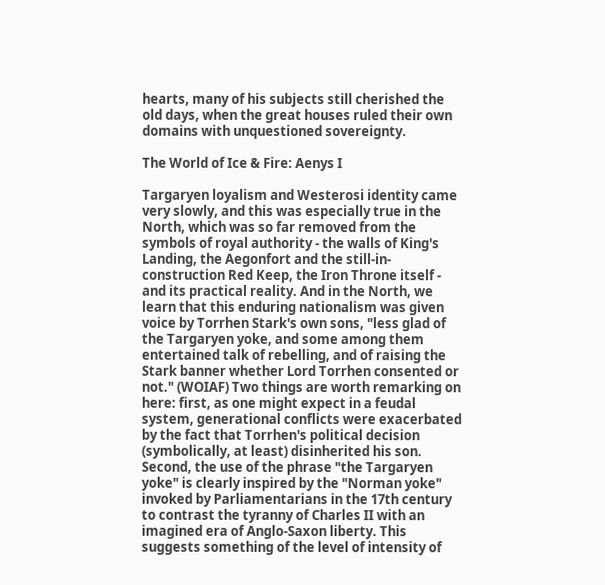hearts, many of his subjects still cherished the old days, when the great houses ruled their own domains with unquestioned sovereignty.

The World of Ice & Fire: Aenys I

Targaryen loyalism and Westerosi identity came very slowly, and this was especially true in the North, which was so far removed from the symbols of royal authority - the walls of King's Landing, the Aegonfort and the still-in-construction Red Keep, the Iron Throne itself - and its practical reality. And in the North, we learn that this enduring nationalism was given voice by Torrhen Stark's own sons, "less glad of the Targaryen yoke, and some among them entertained talk of rebelling, and of raising the Stark banner whether Lord Torrhen consented or not." (WOIAF) Two things are worth remarking on here: first, as one might expect in a feudal system, generational conflicts were exacerbated by the fact that Torrhen's political decision (symbolically, at least) disinherited his son. Second, the use of the phrase "the Targaryen yoke" is clearly inspired by the "Norman yoke" invoked by Parliamentarians in the 17th century to contrast the tyranny of Charles II with an imagined era of Anglo-Saxon liberty. This suggests something of the level of intensity of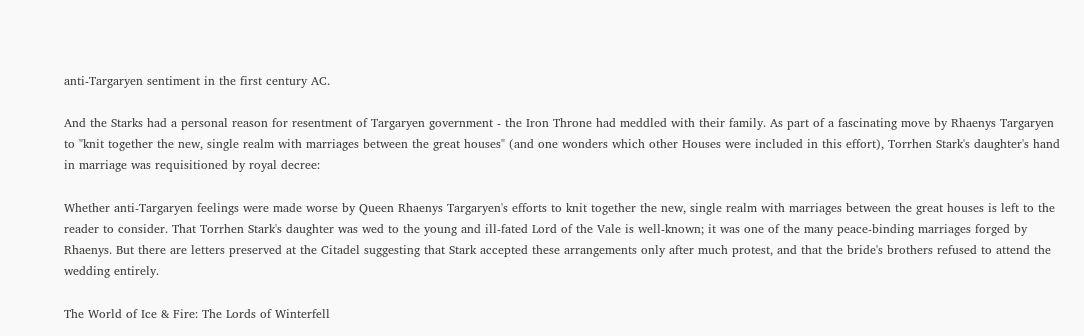anti-Targaryen sentiment in the first century AC.

And the Starks had a personal reason for resentment of Targaryen government - the Iron Throne had meddled with their family. As part of a fascinating move by Rhaenys Targaryen to "knit together the new, single realm with marriages between the great houses" (and one wonders which other Houses were included in this effort), Torrhen Stark's daughter's hand in marriage was requisitioned by royal decree:

Whether anti-Targaryen feelings were made worse by Queen Rhaenys Targaryen's efforts to knit together the new, single realm with marriages between the great houses is left to the reader to consider. That Torrhen Stark's daughter was wed to the young and ill-fated Lord of the Vale is well-known; it was one of the many peace-binding marriages forged by Rhaenys. But there are letters preserved at the Citadel suggesting that Stark accepted these arrangements only after much protest, and that the bride's brothers refused to attend the wedding entirely.

The World of Ice & Fire: The Lords of Winterfell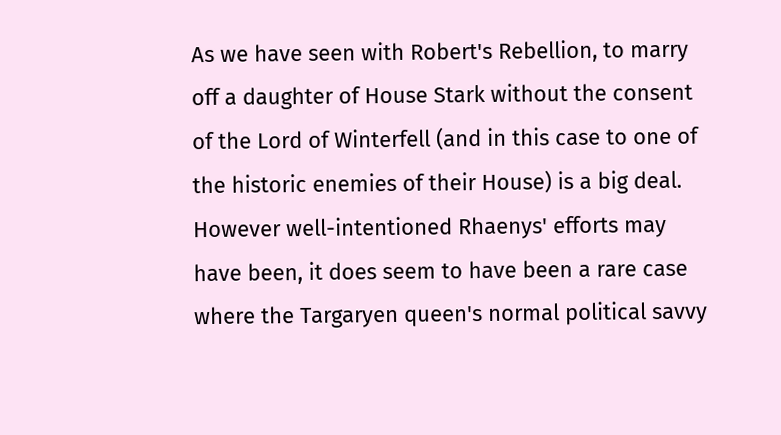As we have seen with Robert's Rebellion, to marry off a daughter of House Stark without the consent of the Lord of Winterfell (and in this case to one of the historic enemies of their House) is a big deal. However well-intentioned Rhaenys' efforts may have been, it does seem to have been a rare case where the Targaryen queen's normal political savvy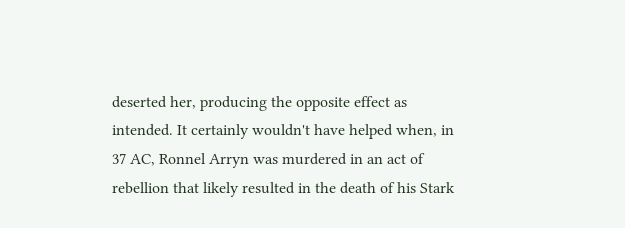deserted her, producing the opposite effect as intended. It certainly wouldn't have helped when, in 37 AC, Ronnel Arryn was murdered in an act of rebellion that likely resulted in the death of his Stark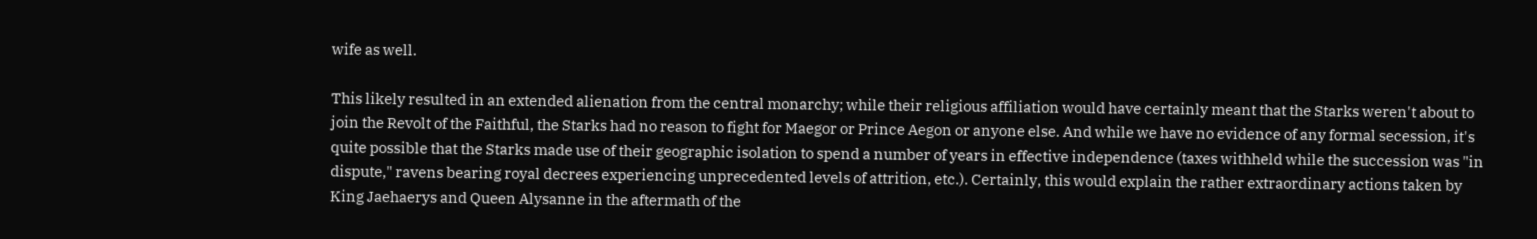wife as well.

This likely resulted in an extended alienation from the central monarchy; while their religious affiliation would have certainly meant that the Starks weren't about to join the Revolt of the Faithful, the Starks had no reason to fight for Maegor or Prince Aegon or anyone else. And while we have no evidence of any formal secession, it's quite possible that the Starks made use of their geographic isolation to spend a number of years in effective independence (taxes withheld while the succession was "in dispute," ravens bearing royal decrees experiencing unprecedented levels of attrition, etc.). Certainly, this would explain the rather extraordinary actions taken by King Jaehaerys and Queen Alysanne in the aftermath of the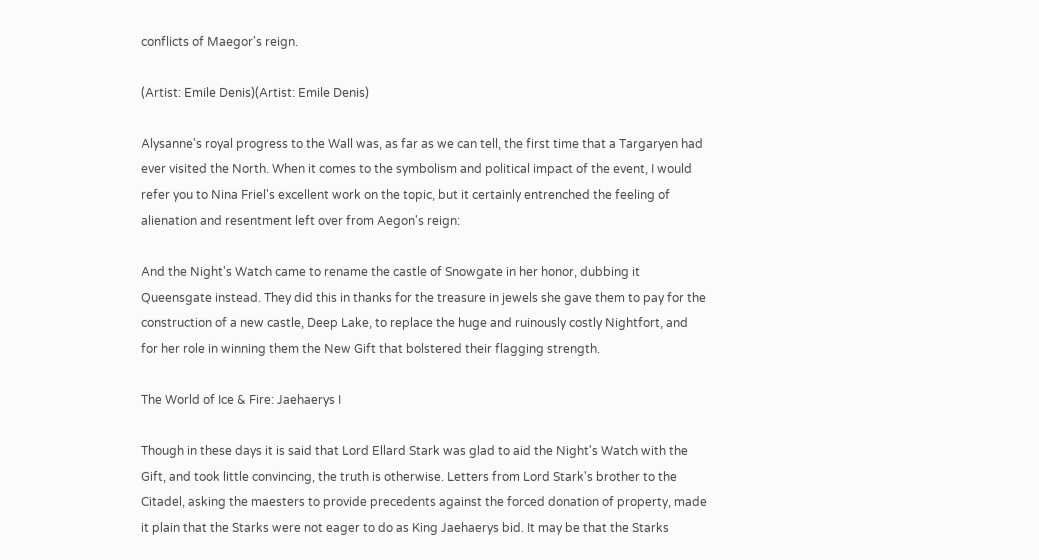conflicts of Maegor's reign.

(Artist: Emile Denis)(Artist: Emile Denis)

Alysanne's royal progress to the Wall was, as far as we can tell, the first time that a Targaryen had ever visited the North. When it comes to the symbolism and political impact of the event, I would refer you to Nina Friel's excellent work on the topic, but it certainly entrenched the feeling of alienation and resentment left over from Aegon's reign:

And the Night's Watch came to rename the castle of Snowgate in her honor, dubbing it Queensgate instead. They did this in thanks for the treasure in jewels she gave them to pay for the construction of a new castle, Deep Lake, to replace the huge and ruinously costly Nightfort, and for her role in winning them the New Gift that bolstered their flagging strength.

The World of Ice & Fire: Jaehaerys I

Though in these days it is said that Lord Ellard Stark was glad to aid the Night's Watch with the Gift, and took little convincing, the truth is otherwise. Letters from Lord Stark's brother to the Citadel, asking the maesters to provide precedents against the forced donation of property, made it plain that the Starks were not eager to do as King Jaehaerys bid. It may be that the Starks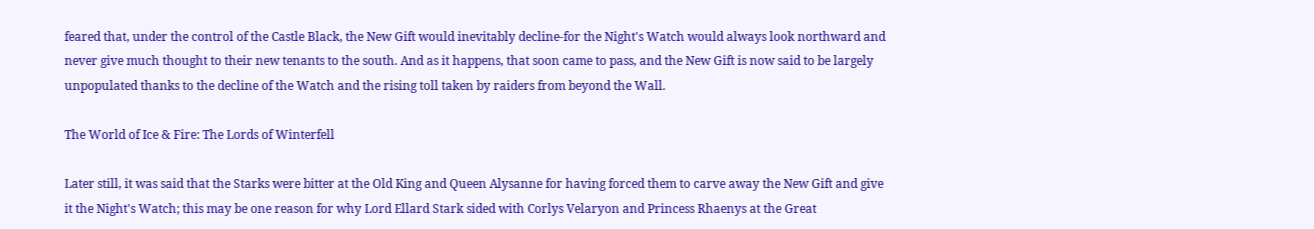feared that, under the control of the Castle Black, the New Gift would inevitably decline-for the Night's Watch would always look northward and never give much thought to their new tenants to the south. And as it happens, that soon came to pass, and the New Gift is now said to be largely unpopulated thanks to the decline of the Watch and the rising toll taken by raiders from beyond the Wall.

The World of Ice & Fire: The Lords of Winterfell

Later still, it was said that the Starks were bitter at the Old King and Queen Alysanne for having forced them to carve away the New Gift and give it the Night's Watch; this may be one reason for why Lord Ellard Stark sided with Corlys Velaryon and Princess Rhaenys at the Great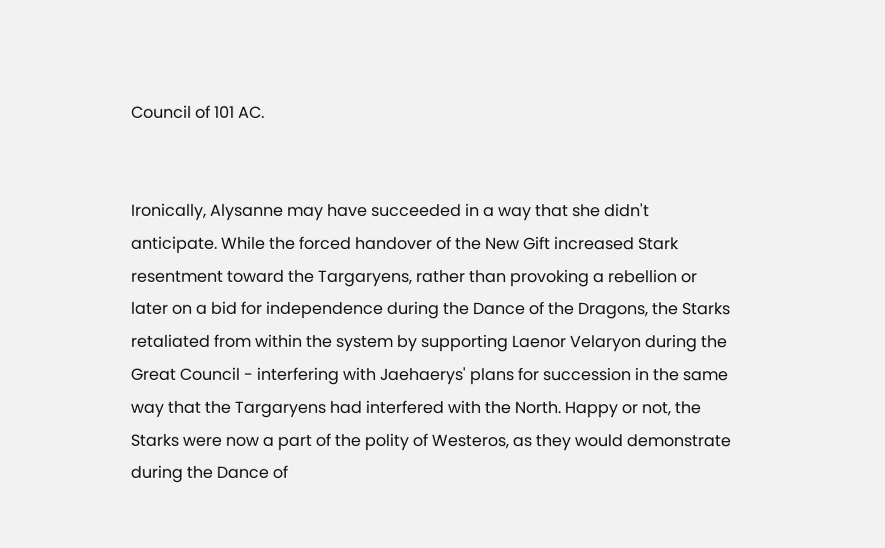Council of 101 AC.


Ironically, Alysanne may have succeeded in a way that she didn't anticipate. While the forced handover of the New Gift increased Stark resentment toward the Targaryens, rather than provoking a rebellion or later on a bid for independence during the Dance of the Dragons, the Starks retaliated from within the system by supporting Laenor Velaryon during the Great Council - interfering with Jaehaerys' plans for succession in the same way that the Targaryens had interfered with the North. Happy or not, the Starks were now a part of the polity of Westeros, as they would demonstrate during the Dance of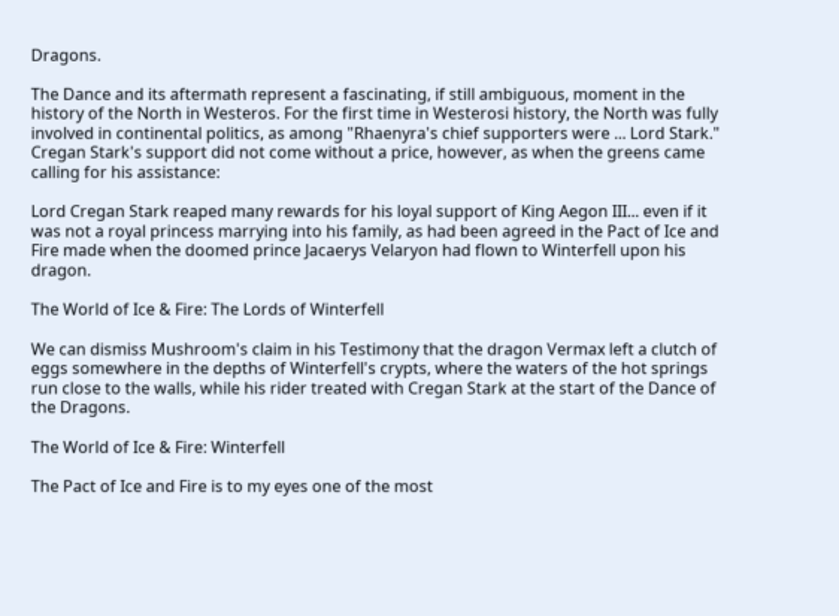Dragons.

The Dance and its aftermath represent a fascinating, if still ambiguous, moment in the history of the North in Westeros. For the first time in Westerosi history, the North was fully involved in continental politics, as among "Rhaenyra's chief supporters were ... Lord Stark." Cregan Stark's support did not come without a price, however, as when the greens came calling for his assistance:

Lord Cregan Stark reaped many rewards for his loyal support of King Aegon III... even if it was not a royal princess marrying into his family, as had been agreed in the Pact of Ice and Fire made when the doomed prince Jacaerys Velaryon had flown to Winterfell upon his dragon.

The World of Ice & Fire: The Lords of Winterfell

We can dismiss Mushroom's claim in his Testimony that the dragon Vermax left a clutch of eggs somewhere in the depths of Winterfell's crypts, where the waters of the hot springs run close to the walls, while his rider treated with Cregan Stark at the start of the Dance of the Dragons.

The World of Ice & Fire: Winterfell

The Pact of Ice and Fire is to my eyes one of the most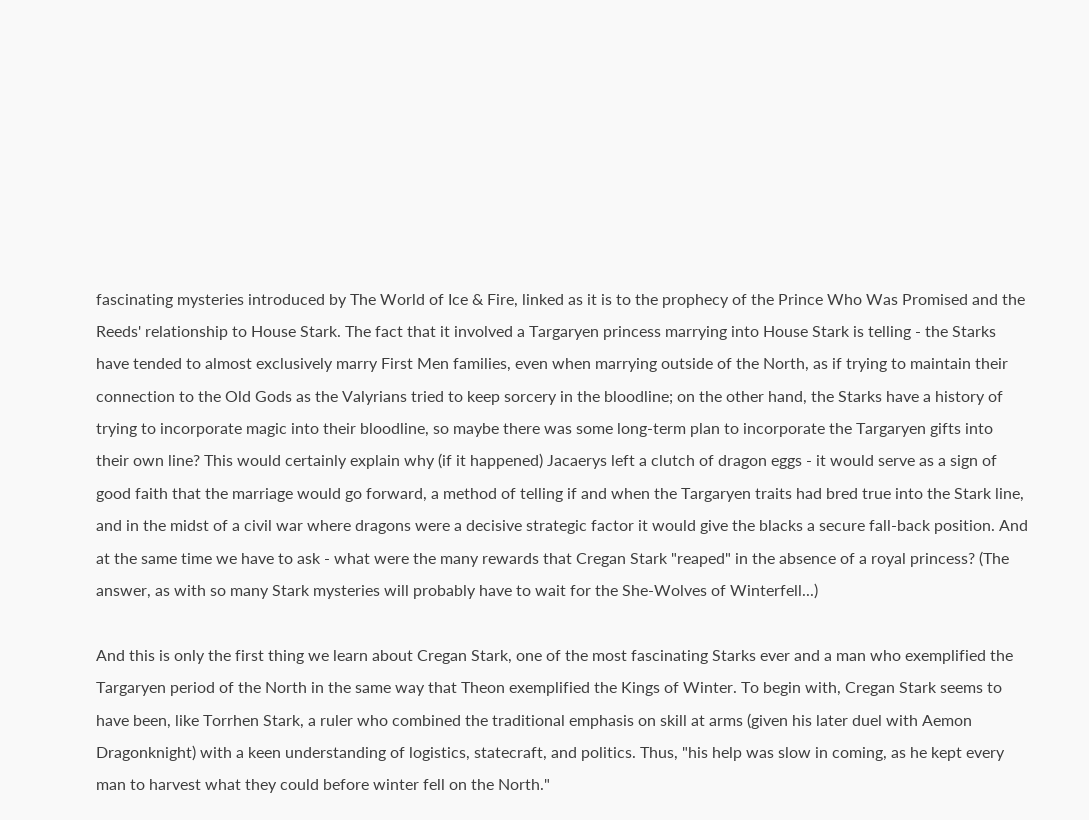fascinating mysteries introduced by The World of Ice & Fire, linked as it is to the prophecy of the Prince Who Was Promised and the Reeds' relationship to House Stark. The fact that it involved a Targaryen princess marrying into House Stark is telling - the Starks have tended to almost exclusively marry First Men families, even when marrying outside of the North, as if trying to maintain their connection to the Old Gods as the Valyrians tried to keep sorcery in the bloodline; on the other hand, the Starks have a history of trying to incorporate magic into their bloodline, so maybe there was some long-term plan to incorporate the Targaryen gifts into their own line? This would certainly explain why (if it happened) Jacaerys left a clutch of dragon eggs - it would serve as a sign of good faith that the marriage would go forward, a method of telling if and when the Targaryen traits had bred true into the Stark line, and in the midst of a civil war where dragons were a decisive strategic factor it would give the blacks a secure fall-back position. And at the same time we have to ask - what were the many rewards that Cregan Stark "reaped" in the absence of a royal princess? (The answer, as with so many Stark mysteries will probably have to wait for the She-Wolves of Winterfell...)

And this is only the first thing we learn about Cregan Stark, one of the most fascinating Starks ever and a man who exemplified the Targaryen period of the North in the same way that Theon exemplified the Kings of Winter. To begin with, Cregan Stark seems to have been, like Torrhen Stark, a ruler who combined the traditional emphasis on skill at arms (given his later duel with Aemon Dragonknight) with a keen understanding of logistics, statecraft, and politics. Thus, "his help was slow in coming, as he kept every man to harvest what they could before winter fell on the North."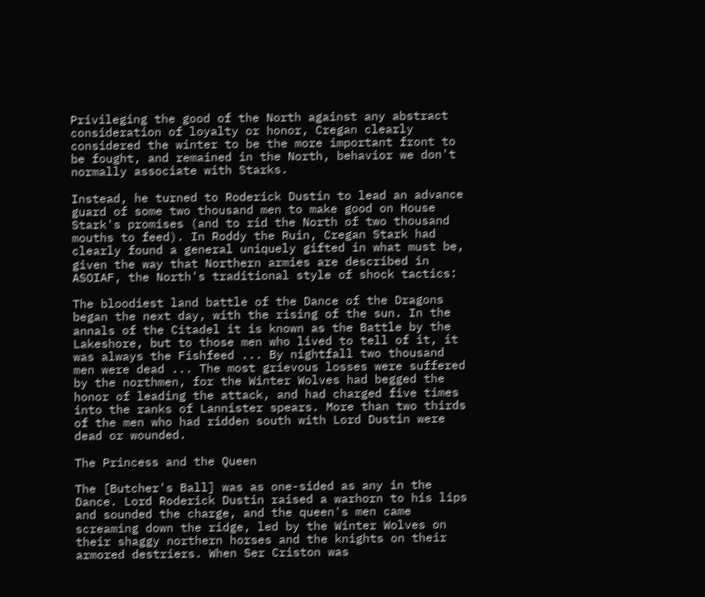Privileging the good of the North against any abstract consideration of loyalty or honor, Cregan clearly considered the winter to be the more important front to be fought, and remained in the North, behavior we don't normally associate with Starks.

Instead, he turned to Roderick Dustin to lead an advance guard of some two thousand men to make good on House Stark's promises (and to rid the North of two thousand mouths to feed). In Roddy the Ruin, Cregan Stark had clearly found a general uniquely gifted in what must be, given the way that Northern armies are described in ASOIAF, the North's traditional style of shock tactics:

The bloodiest land battle of the Dance of the Dragons began the next day, with the rising of the sun. In the annals of the Citadel it is known as the Battle by the Lakeshore, but to those men who lived to tell of it, it was always the Fishfeed ... By nightfall two thousand men were dead ... The most grievous losses were suffered by the northmen, for the Winter Wolves had begged the honor of leading the attack, and had charged five times into the ranks of Lannister spears. More than two thirds of the men who had ridden south with Lord Dustin were dead or wounded.

The Princess and the Queen

The [Butcher's Ball] was as one-sided as any in the Dance. Lord Roderick Dustin raised a warhorn to his lips and sounded the charge, and the queen's men came screaming down the ridge, led by the Winter Wolves on their shaggy northern horses and the knights on their armored destriers. When Ser Criston was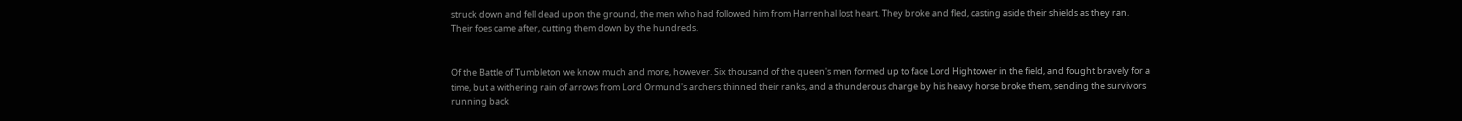struck down and fell dead upon the ground, the men who had followed him from Harrenhal lost heart. They broke and fled, casting aside their shields as they ran. Their foes came after, cutting them down by the hundreds.


Of the Battle of Tumbleton we know much and more, however. Six thousand of the queen's men formed up to face Lord Hightower in the field, and fought bravely for a time, but a withering rain of arrows from Lord Ormund's archers thinned their ranks, and a thunderous charge by his heavy horse broke them, sending the survivors running back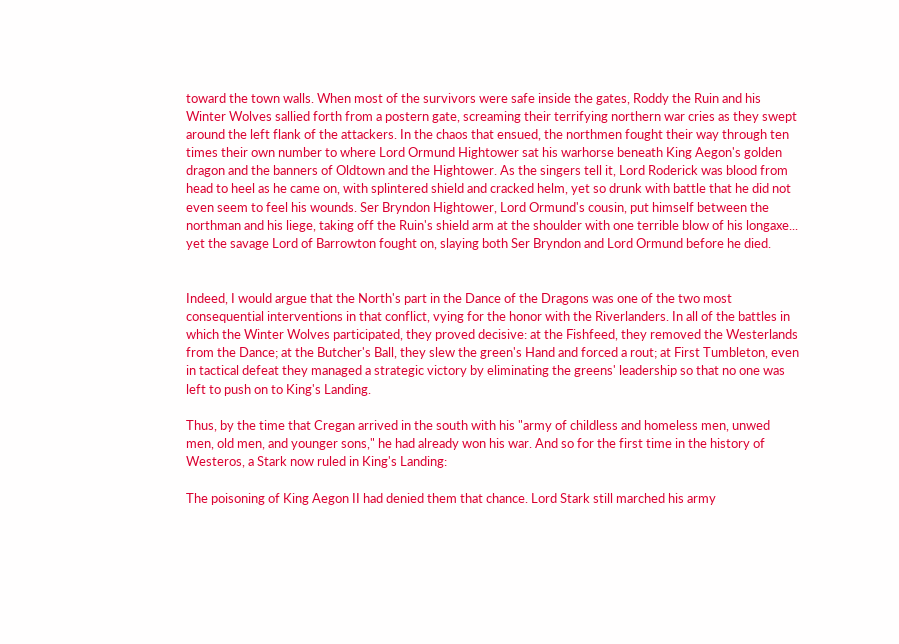toward the town walls. When most of the survivors were safe inside the gates, Roddy the Ruin and his Winter Wolves sallied forth from a postern gate, screaming their terrifying northern war cries as they swept around the left flank of the attackers. In the chaos that ensued, the northmen fought their way through ten times their own number to where Lord Ormund Hightower sat his warhorse beneath King Aegon's golden dragon and the banners of Oldtown and the Hightower. As the singers tell it, Lord Roderick was blood from head to heel as he came on, with splintered shield and cracked helm, yet so drunk with battle that he did not even seem to feel his wounds. Ser Bryndon Hightower, Lord Ormund's cousin, put himself between the northman and his liege, taking off the Ruin's shield arm at the shoulder with one terrible blow of his longaxe... yet the savage Lord of Barrowton fought on, slaying both Ser Bryndon and Lord Ormund before he died.


Indeed, I would argue that the North's part in the Dance of the Dragons was one of the two most consequential interventions in that conflict, vying for the honor with the Riverlanders. In all of the battles in which the Winter Wolves participated, they proved decisive: at the Fishfeed, they removed the Westerlands from the Dance; at the Butcher's Ball, they slew the green's Hand and forced a rout; at First Tumbleton, even in tactical defeat they managed a strategic victory by eliminating the greens' leadership so that no one was left to push on to King's Landing.

Thus, by the time that Cregan arrived in the south with his "army of childless and homeless men, unwed men, old men, and younger sons," he had already won his war. And so for the first time in the history of Westeros, a Stark now ruled in King's Landing:

The poisoning of King Aegon II had denied them that chance. Lord Stark still marched his army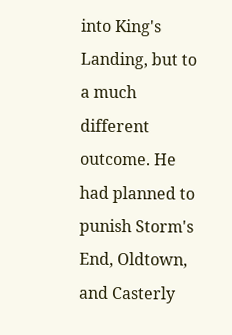into King's Landing, but to a much different outcome. He had planned to punish Storm's End, Oldtown, and Casterly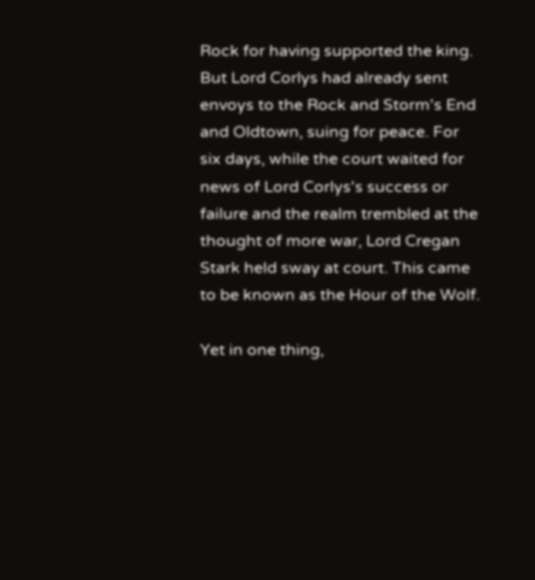Rock for having supported the king. But Lord Corlys had already sent envoys to the Rock and Storm's End and Oldtown, suing for peace. For six days, while the court waited for news of Lord Corlys's success or failure and the realm trembled at the thought of more war, Lord Cregan Stark held sway at court. This came to be known as the Hour of the Wolf.

Yet in one thing,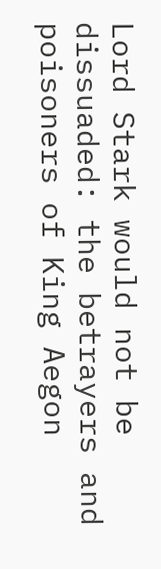Lord Stark would not be dissuaded: the betrayers and poisoners of King Aegon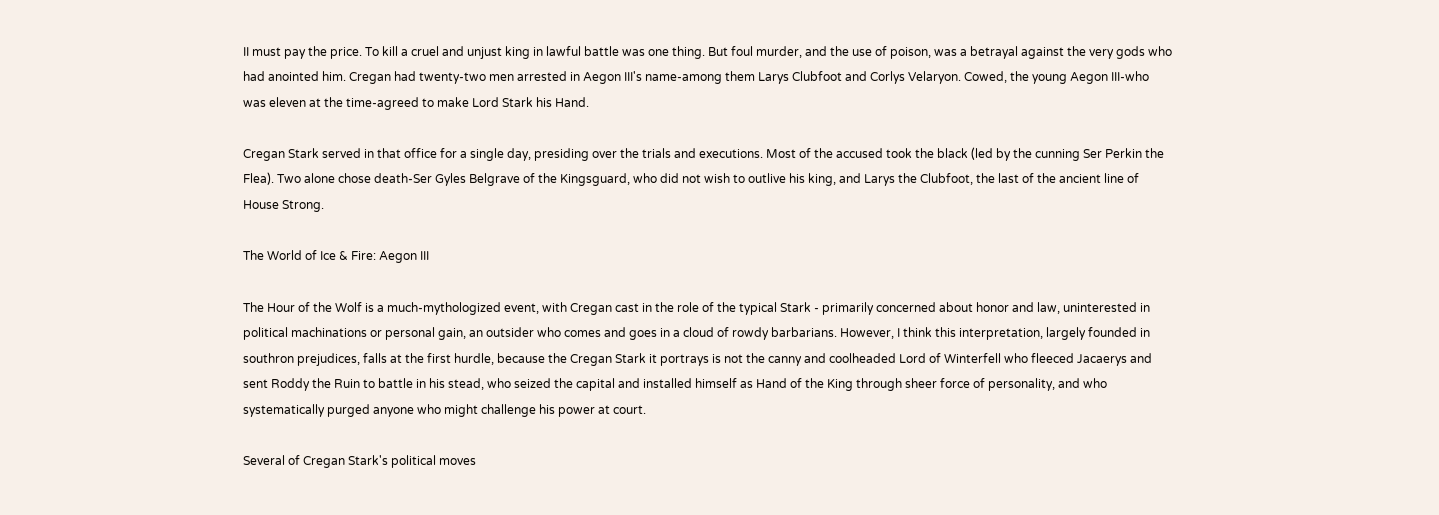II must pay the price. To kill a cruel and unjust king in lawful battle was one thing. But foul murder, and the use of poison, was a betrayal against the very gods who had anointed him. Cregan had twenty-two men arrested in Aegon III's name-among them Larys Clubfoot and Corlys Velaryon. Cowed, the young Aegon III-who was eleven at the time-agreed to make Lord Stark his Hand.

Cregan Stark served in that office for a single day, presiding over the trials and executions. Most of the accused took the black (led by the cunning Ser Perkin the Flea). Two alone chose death-Ser Gyles Belgrave of the Kingsguard, who did not wish to outlive his king, and Larys the Clubfoot, the last of the ancient line of House Strong.

The World of Ice & Fire: Aegon III

The Hour of the Wolf is a much-mythologized event, with Cregan cast in the role of the typical Stark - primarily concerned about honor and law, uninterested in political machinations or personal gain, an outsider who comes and goes in a cloud of rowdy barbarians. However, I think this interpretation, largely founded in southron prejudices, falls at the first hurdle, because the Cregan Stark it portrays is not the canny and coolheaded Lord of Winterfell who fleeced Jacaerys and sent Roddy the Ruin to battle in his stead, who seized the capital and installed himself as Hand of the King through sheer force of personality, and who systematically purged anyone who might challenge his power at court.

Several of Cregan Stark's political moves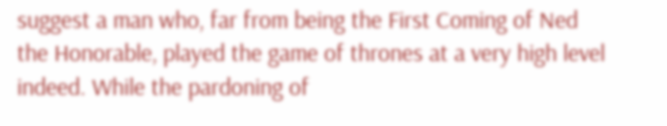suggest a man who, far from being the First Coming of Ned the Honorable, played the game of thrones at a very high level indeed. While the pardoning of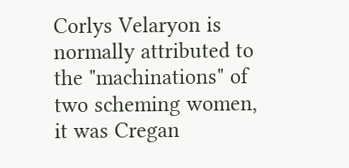Corlys Velaryon is normally attributed to the "machinations" of two scheming women, it was Cregan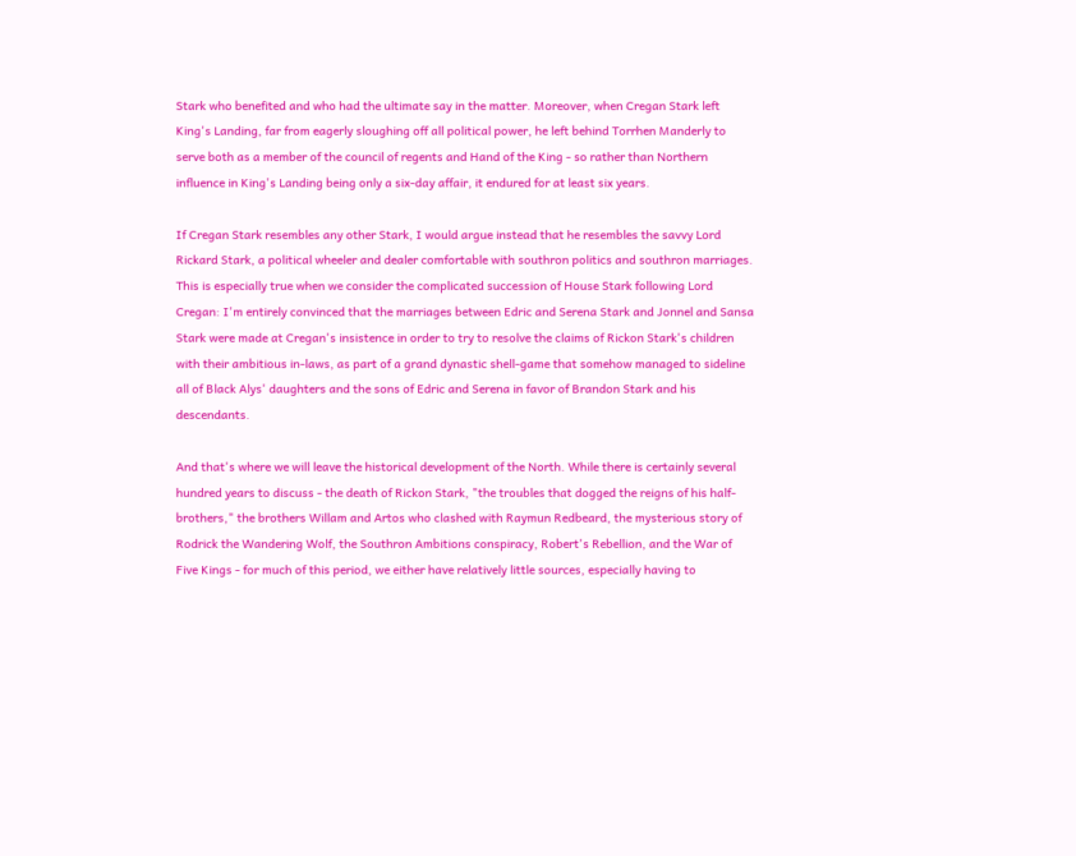Stark who benefited and who had the ultimate say in the matter. Moreover, when Cregan Stark left King's Landing, far from eagerly sloughing off all political power, he left behind Torrhen Manderly to serve both as a member of the council of regents and Hand of the King - so rather than Northern influence in King's Landing being only a six-day affair, it endured for at least six years.

If Cregan Stark resembles any other Stark, I would argue instead that he resembles the savvy Lord Rickard Stark, a political wheeler and dealer comfortable with southron politics and southron marriages. This is especially true when we consider the complicated succession of House Stark following Lord Cregan: I'm entirely convinced that the marriages between Edric and Serena Stark and Jonnel and Sansa Stark were made at Cregan's insistence in order to try to resolve the claims of Rickon Stark's children with their ambitious in-laws, as part of a grand dynastic shell-game that somehow managed to sideline all of Black Alys' daughters and the sons of Edric and Serena in favor of Brandon Stark and his descendants.

And that's where we will leave the historical development of the North. While there is certainly several hundred years to discuss - the death of Rickon Stark, "the troubles that dogged the reigns of his half-brothers," the brothers Willam and Artos who clashed with Raymun Redbeard, the mysterious story of Rodrick the Wandering Wolf, the Southron Ambitions conspiracy, Robert's Rebellion, and the War of Five Kings - for much of this period, we either have relatively little sources, especially having to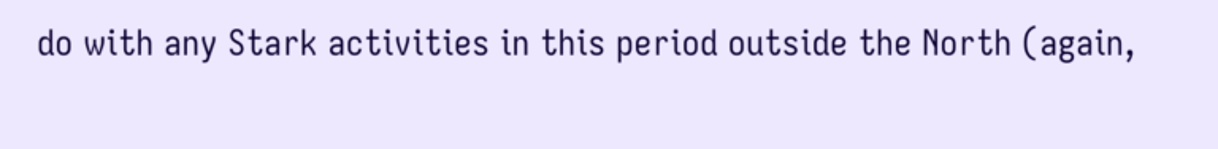do with any Stark activities in this period outside the North (again,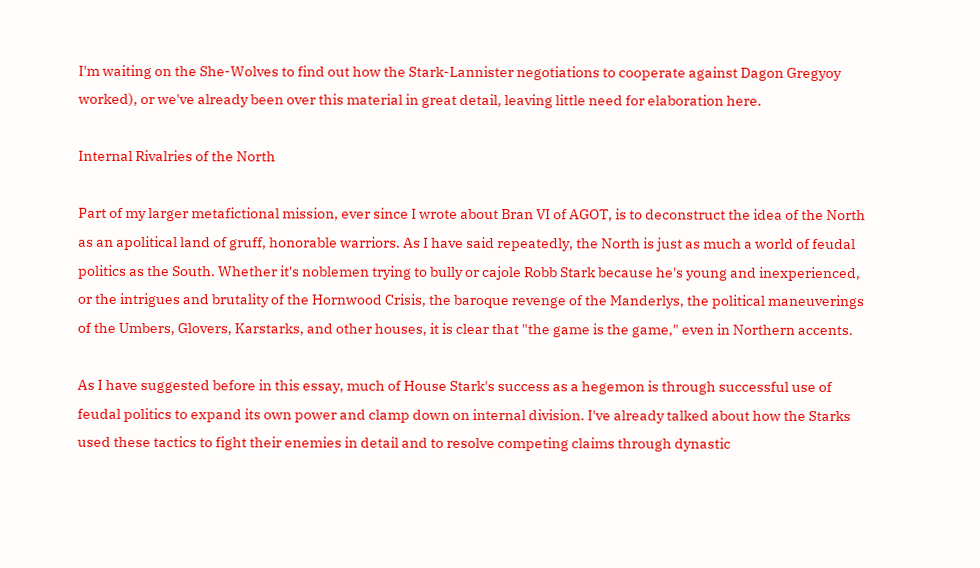I'm waiting on the She-Wolves to find out how the Stark-Lannister negotiations to cooperate against Dagon Gregyoy worked), or we've already been over this material in great detail, leaving little need for elaboration here.

Internal Rivalries of the North

Part of my larger metafictional mission, ever since I wrote about Bran VI of AGOT, is to deconstruct the idea of the North as an apolitical land of gruff, honorable warriors. As I have said repeatedly, the North is just as much a world of feudal politics as the South. Whether it's noblemen trying to bully or cajole Robb Stark because he's young and inexperienced, or the intrigues and brutality of the Hornwood Crisis, the baroque revenge of the Manderlys, the political maneuverings of the Umbers, Glovers, Karstarks, and other houses, it is clear that "the game is the game," even in Northern accents.

As I have suggested before in this essay, much of House Stark's success as a hegemon is through successful use of feudal politics to expand its own power and clamp down on internal division. I've already talked about how the Starks used these tactics to fight their enemies in detail and to resolve competing claims through dynastic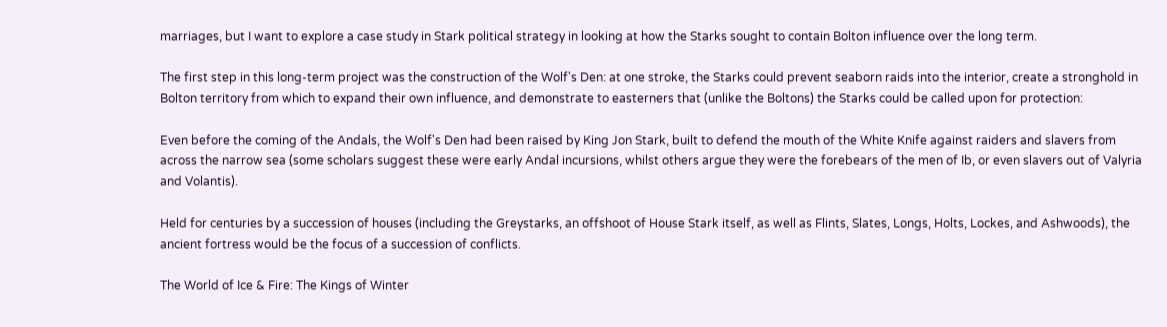marriages, but I want to explore a case study in Stark political strategy in looking at how the Starks sought to contain Bolton influence over the long term.

The first step in this long-term project was the construction of the Wolf's Den: at one stroke, the Starks could prevent seaborn raids into the interior, create a stronghold in Bolton territory from which to expand their own influence, and demonstrate to easterners that (unlike the Boltons) the Starks could be called upon for protection:

Even before the coming of the Andals, the Wolf's Den had been raised by King Jon Stark, built to defend the mouth of the White Knife against raiders and slavers from across the narrow sea (some scholars suggest these were early Andal incursions, whilst others argue they were the forebears of the men of Ib, or even slavers out of Valyria and Volantis).

Held for centuries by a succession of houses (including the Greystarks, an offshoot of House Stark itself, as well as Flints, Slates, Longs, Holts, Lockes, and Ashwoods), the ancient fortress would be the focus of a succession of conflicts.

The World of Ice & Fire: The Kings of Winter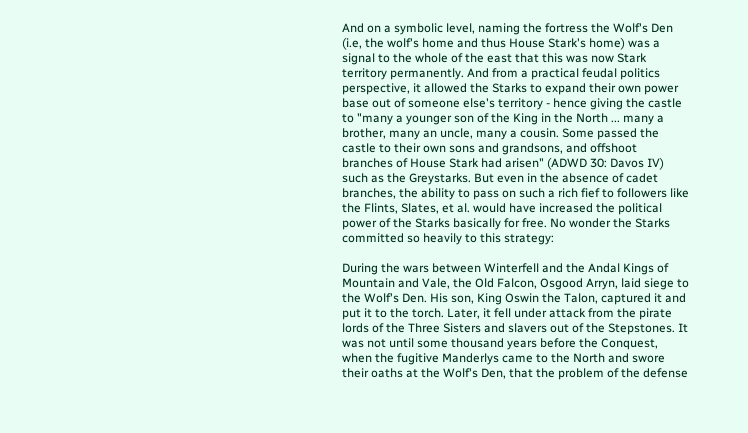And on a symbolic level, naming the fortress the Wolf's Den (i.e, the wolf's home and thus House Stark's home) was a signal to the whole of the east that this was now Stark territory permanently. And from a practical feudal politics perspective, it allowed the Starks to expand their own power base out of someone else's territory - hence giving the castle to "many a younger son of the King in the North ... many a brother, many an uncle, many a cousin. Some passed the castle to their own sons and grandsons, and offshoot branches of House Stark had arisen" (ADWD 30: Davos IV) such as the Greystarks. But even in the absence of cadet branches, the ability to pass on such a rich fief to followers like the Flints, Slates, et al. would have increased the political power of the Starks basically for free. No wonder the Starks committed so heavily to this strategy:

During the wars between Winterfell and the Andal Kings of Mountain and Vale, the Old Falcon, Osgood Arryn, laid siege to the Wolf's Den. His son, King Oswin the Talon, captured it and put it to the torch. Later, it fell under attack from the pirate lords of the Three Sisters and slavers out of the Stepstones. It was not until some thousand years before the Conquest, when the fugitive Manderlys came to the North and swore their oaths at the Wolf's Den, that the problem of the defense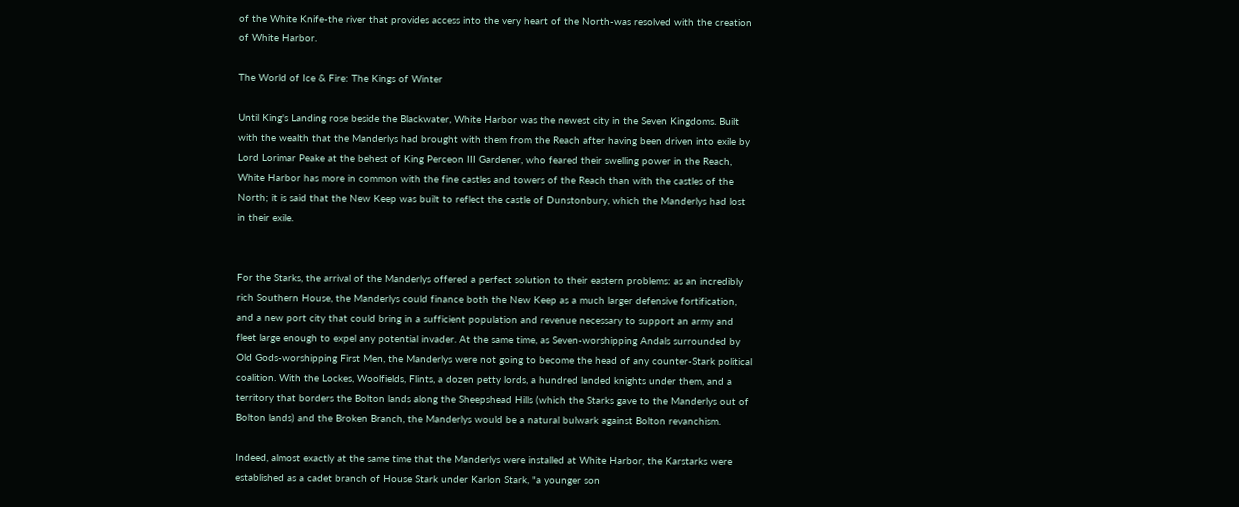of the White Knife-the river that provides access into the very heart of the North-was resolved with the creation of White Harbor.

The World of Ice & Fire: The Kings of Winter

Until King's Landing rose beside the Blackwater, White Harbor was the newest city in the Seven Kingdoms. Built with the wealth that the Manderlys had brought with them from the Reach after having been driven into exile by Lord Lorimar Peake at the behest of King Perceon III Gardener, who feared their swelling power in the Reach, White Harbor has more in common with the fine castles and towers of the Reach than with the castles of the North; it is said that the New Keep was built to reflect the castle of Dunstonbury, which the Manderlys had lost in their exile.


For the Starks, the arrival of the Manderlys offered a perfect solution to their eastern problems: as an incredibly rich Southern House, the Manderlys could finance both the New Keep as a much larger defensive fortification, and a new port city that could bring in a sufficient population and revenue necessary to support an army and fleet large enough to expel any potential invader. At the same time, as Seven-worshipping Andals surrounded by Old Gods-worshipping First Men, the Manderlys were not going to become the head of any counter-Stark political coalition. With the Lockes, Woolfields, Flints, a dozen petty lords, a hundred landed knights under them, and a territory that borders the Bolton lands along the Sheepshead Hills (which the Starks gave to the Manderlys out of Bolton lands) and the Broken Branch, the Manderlys would be a natural bulwark against Bolton revanchism.

Indeed, almost exactly at the same time that the Manderlys were installed at White Harbor, the Karstarks were established as a cadet branch of House Stark under Karlon Stark, "a younger son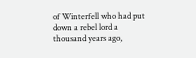of Winterfell who had put down a rebel lord a thousand years ago,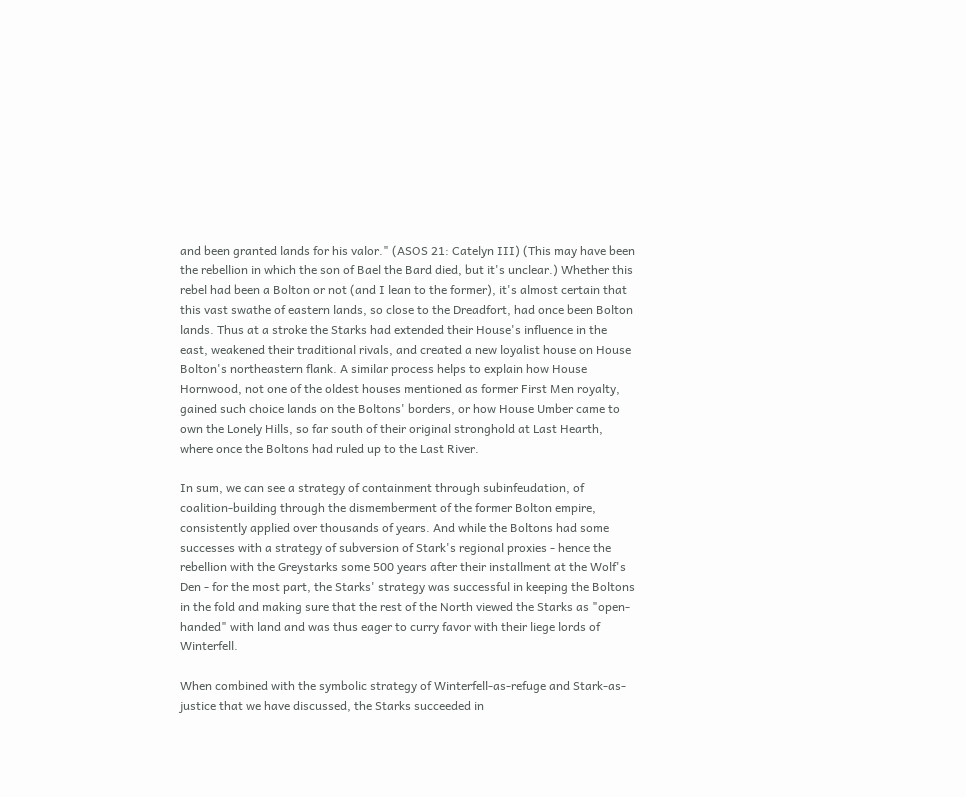and been granted lands for his valor." (ASOS 21: Catelyn III) (This may have been the rebellion in which the son of Bael the Bard died, but it's unclear.) Whether this rebel had been a Bolton or not (and I lean to the former), it's almost certain that this vast swathe of eastern lands, so close to the Dreadfort, had once been Bolton lands. Thus at a stroke the Starks had extended their House's influence in the east, weakened their traditional rivals, and created a new loyalist house on House Bolton's northeastern flank. A similar process helps to explain how House Hornwood, not one of the oldest houses mentioned as former First Men royalty, gained such choice lands on the Boltons' borders, or how House Umber came to own the Lonely Hills, so far south of their original stronghold at Last Hearth, where once the Boltons had ruled up to the Last River.

In sum, we can see a strategy of containment through subinfeudation, of coalition-building through the dismemberment of the former Bolton empire, consistently applied over thousands of years. And while the Boltons had some successes with a strategy of subversion of Stark's regional proxies - hence the rebellion with the Greystarks some 500 years after their installment at the Wolf's Den - for the most part, the Starks' strategy was successful in keeping the Boltons in the fold and making sure that the rest of the North viewed the Starks as "open-handed" with land and was thus eager to curry favor with their liege lords of Winterfell.

When combined with the symbolic strategy of Winterfell-as-refuge and Stark-as-justice that we have discussed, the Starks succeeded in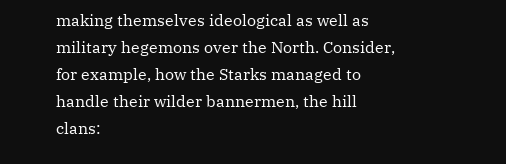making themselves ideological as well as military hegemons over the North. Consider, for example, how the Starks managed to handle their wilder bannermen, the hill clans: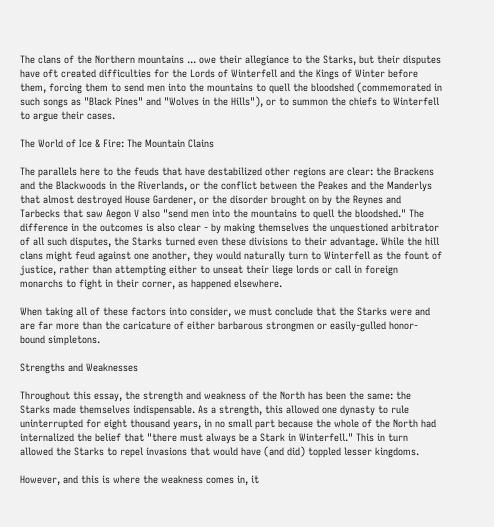The clans of the Northern mountains ... owe their allegiance to the Starks, but their disputes have oft created difficulties for the Lords of Winterfell and the Kings of Winter before them, forcing them to send men into the mountains to quell the bloodshed (commemorated in such songs as "Black Pines" and "Wolves in the Hills"), or to summon the chiefs to Winterfell to argue their cases.

The World of Ice & Fire: The Mountain Clains

The parallels here to the feuds that have destabilized other regions are clear: the Brackens and the Blackwoods in the Riverlands, or the conflict between the Peakes and the Manderlys that almost destroyed House Gardener, or the disorder brought on by the Reynes and Tarbecks that saw Aegon V also "send men into the mountains to quell the bloodshed." The difference in the outcomes is also clear - by making themselves the unquestioned arbitrator of all such disputes, the Starks turned even these divisions to their advantage. While the hill clans might feud against one another, they would naturally turn to Winterfell as the fount of justice, rather than attempting either to unseat their liege lords or call in foreign monarchs to fight in their corner, as happened elsewhere.

When taking all of these factors into consider, we must conclude that the Starks were and are far more than the caricature of either barbarous strongmen or easily-gulled honor-bound simpletons.

Strengths and Weaknesses

Throughout this essay, the strength and weakness of the North has been the same: the Starks made themselves indispensable. As a strength, this allowed one dynasty to rule uninterrupted for eight thousand years, in no small part because the whole of the North had internalized the belief that "there must always be a Stark in Winterfell." This in turn allowed the Starks to repel invasions that would have (and did) toppled lesser kingdoms.

However, and this is where the weakness comes in, it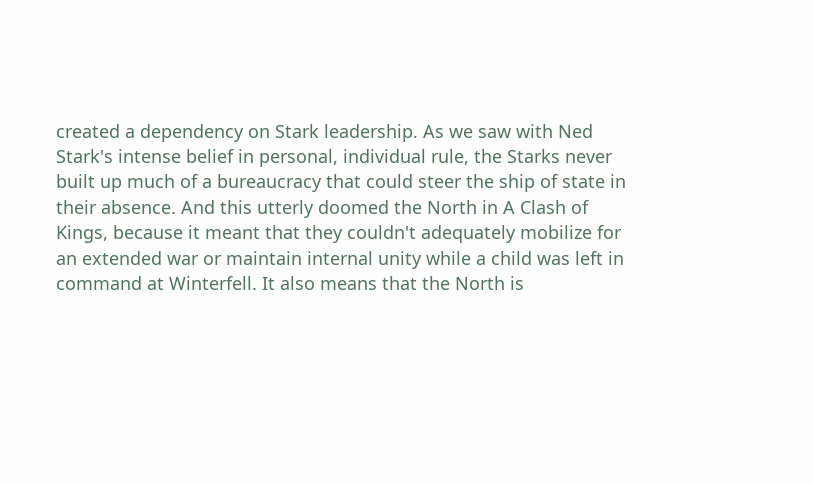created a dependency on Stark leadership. As we saw with Ned Stark's intense belief in personal, individual rule, the Starks never built up much of a bureaucracy that could steer the ship of state in their absence. And this utterly doomed the North in A Clash of Kings, because it meant that they couldn't adequately mobilize for an extended war or maintain internal unity while a child was left in command at Winterfell. It also means that the North is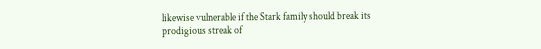likewise vulnerable if the Stark family should break its prodigious streak of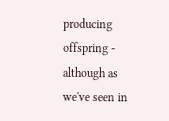producing offspring - although as we've seen in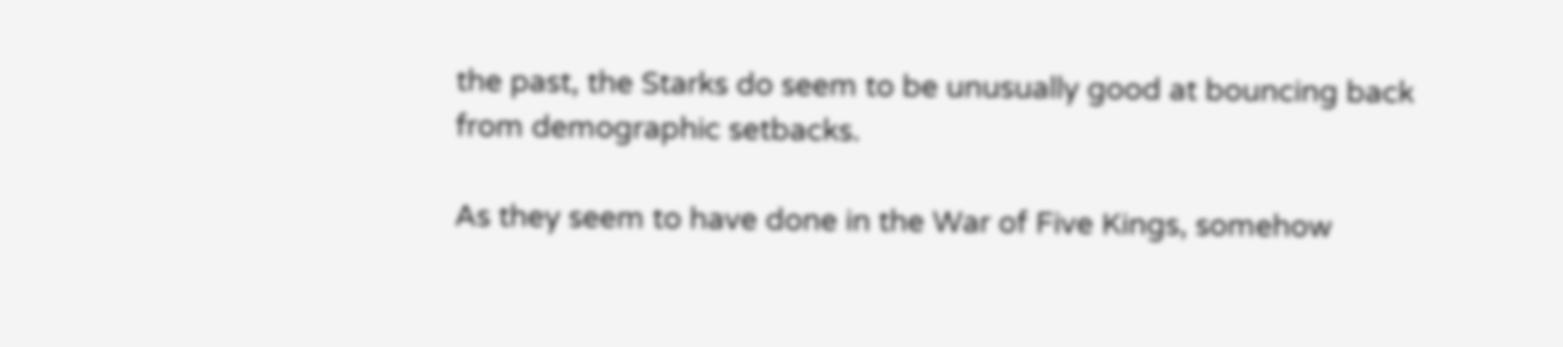the past, the Starks do seem to be unusually good at bouncing back from demographic setbacks.

As they seem to have done in the War of Five Kings, somehow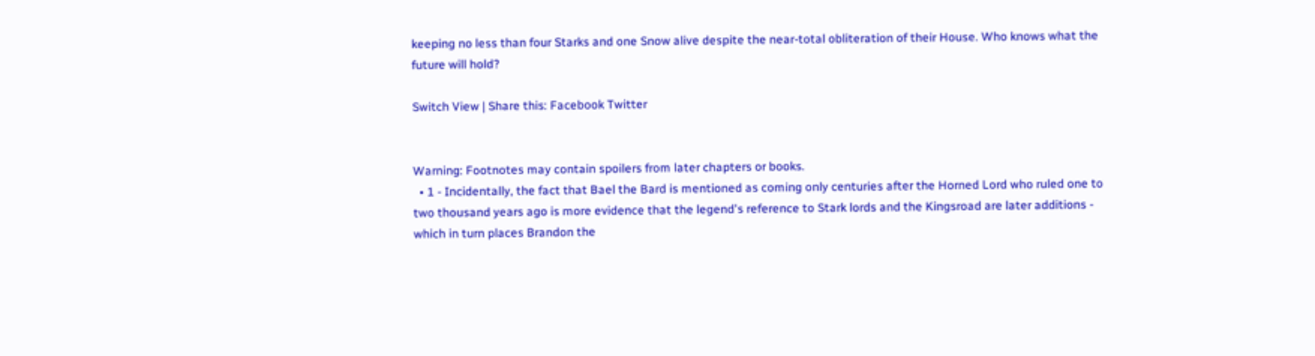keeping no less than four Starks and one Snow alive despite the near-total obliteration of their House. Who knows what the future will hold?

Switch View | Share this: Facebook Twitter


Warning: Footnotes may contain spoilers from later chapters or books.
  • 1 - Incidentally, the fact that Bael the Bard is mentioned as coming only centuries after the Horned Lord who ruled one to two thousand years ago is more evidence that the legend's reference to Stark lords and the Kingsroad are later additions - which in turn places Brandon the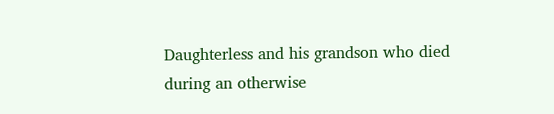Daughterless and his grandson who died during an otherwise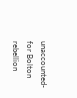unaccounted-for Bolton rebellion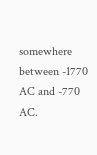somewhere between -1770 AC and -770 AC.